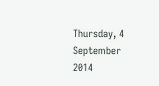Thursday, 4 September 2014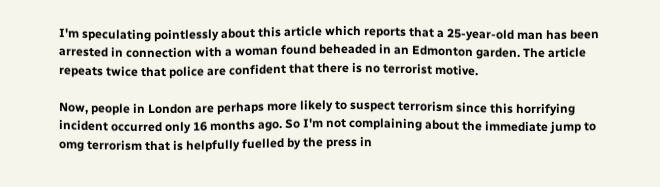I'm speculating pointlessly about this article which reports that a 25-year-old man has been arrested in connection with a woman found beheaded in an Edmonton garden. The article repeats twice that police are confident that there is no terrorist motive.

Now, people in London are perhaps more likely to suspect terrorism since this horrifying incident occurred only 16 months ago. So I'm not complaining about the immediate jump to omg terrorism that is helpfully fuelled by the press in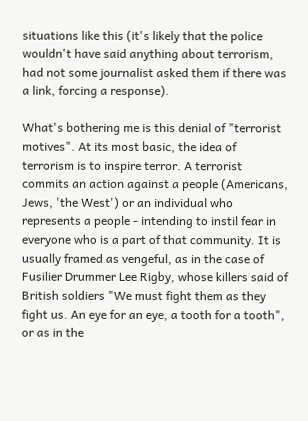situations like this (it's likely that the police wouldn't have said anything about terrorism, had not some journalist asked them if there was a link, forcing a response).

What's bothering me is this denial of "terrorist motives". At its most basic, the idea of terrorism is to inspire terror. A terrorist commits an action against a people (Americans, Jews, 'the West') or an individual who represents a people - intending to instil fear in everyone who is a part of that community. It is usually framed as vengeful, as in the case of Fusilier Drummer Lee Rigby, whose killers said of British soldiers "We must fight them as they fight us. An eye for an eye, a tooth for a tooth", or as in the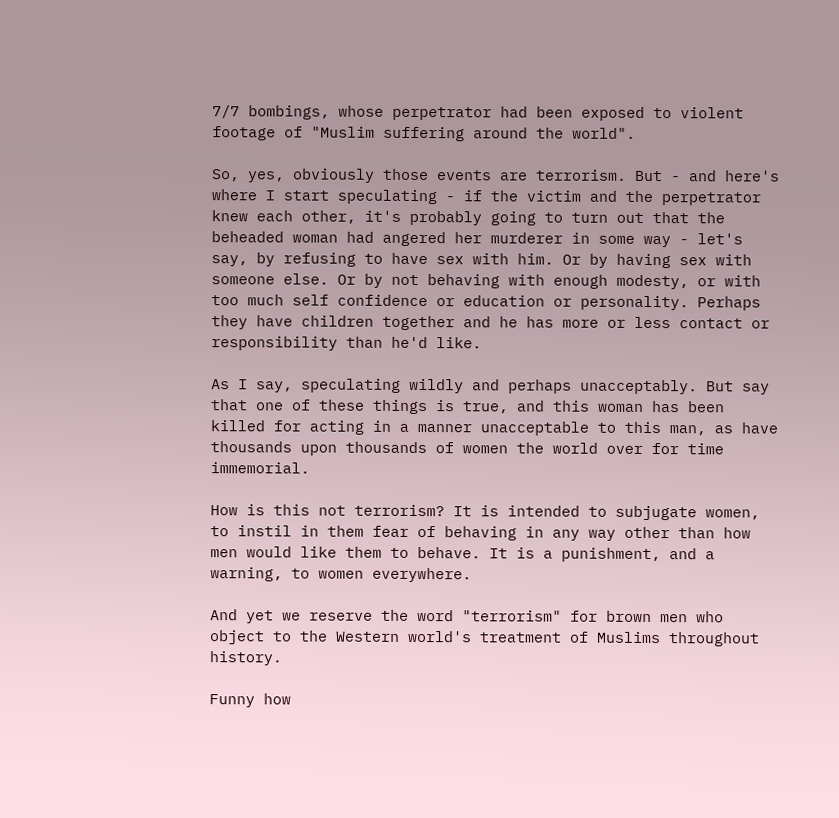7/7 bombings, whose perpetrator had been exposed to violent footage of "Muslim suffering around the world".

So, yes, obviously those events are terrorism. But - and here's where I start speculating - if the victim and the perpetrator knew each other, it's probably going to turn out that the beheaded woman had angered her murderer in some way - let's say, by refusing to have sex with him. Or by having sex with someone else. Or by not behaving with enough modesty, or with too much self confidence or education or personality. Perhaps they have children together and he has more or less contact or responsibility than he'd like.

As I say, speculating wildly and perhaps unacceptably. But say that one of these things is true, and this woman has been killed for acting in a manner unacceptable to this man, as have thousands upon thousands of women the world over for time immemorial.

How is this not terrorism? It is intended to subjugate women, to instil in them fear of behaving in any way other than how men would like them to behave. It is a punishment, and a warning, to women everywhere.

And yet we reserve the word "terrorism" for brown men who object to the Western world's treatment of Muslims throughout history.

Funny how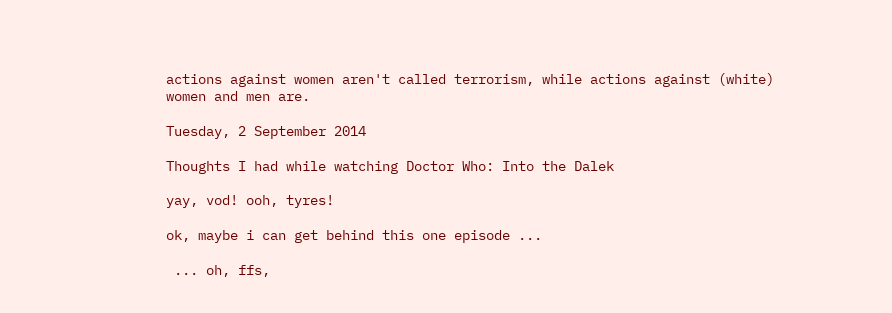actions against women aren't called terrorism, while actions against (white) women and men are.

Tuesday, 2 September 2014

Thoughts I had while watching Doctor Who: Into the Dalek

yay, vod! ooh, tyres!

ok, maybe i can get behind this one episode ...

 ... oh, ffs,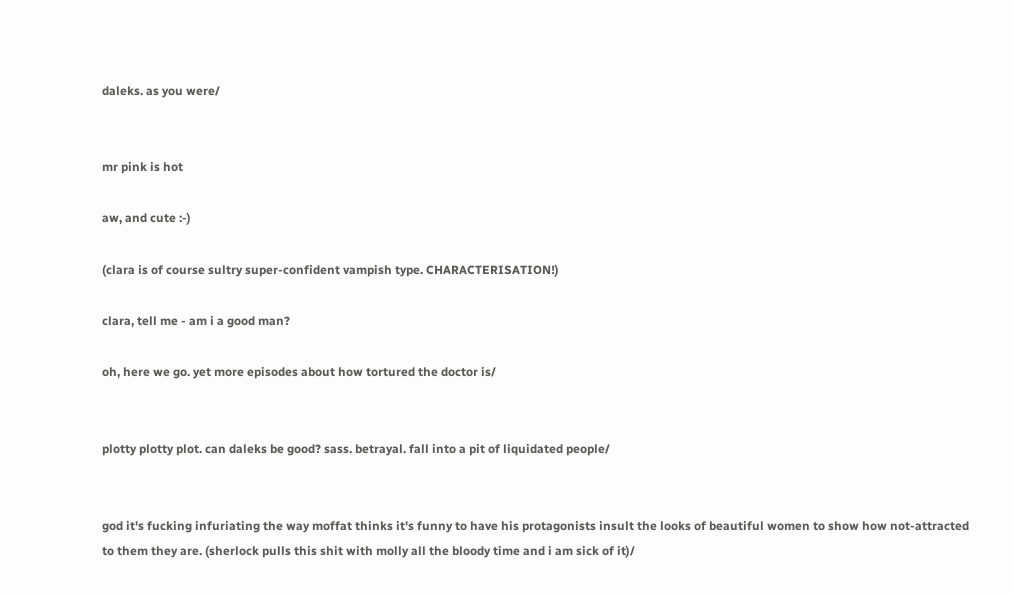daleks. as you were/


mr pink is hot

aw, and cute :-)

(clara is of course sultry super-confident vampish type. CHARACTERISATION!)

clara, tell me - am i a good man?

oh, here we go. yet more episodes about how tortured the doctor is/


plotty plotty plot. can daleks be good? sass. betrayal. fall into a pit of liquidated people/


god it's fucking infuriating the way moffat thinks it's funny to have his protagonists insult the looks of beautiful women to show how not-attracted to them they are. (sherlock pulls this shit with molly all the bloody time and i am sick of it)/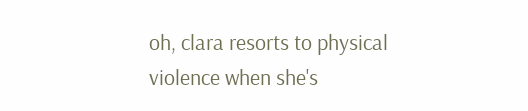oh, clara resorts to physical violence when she's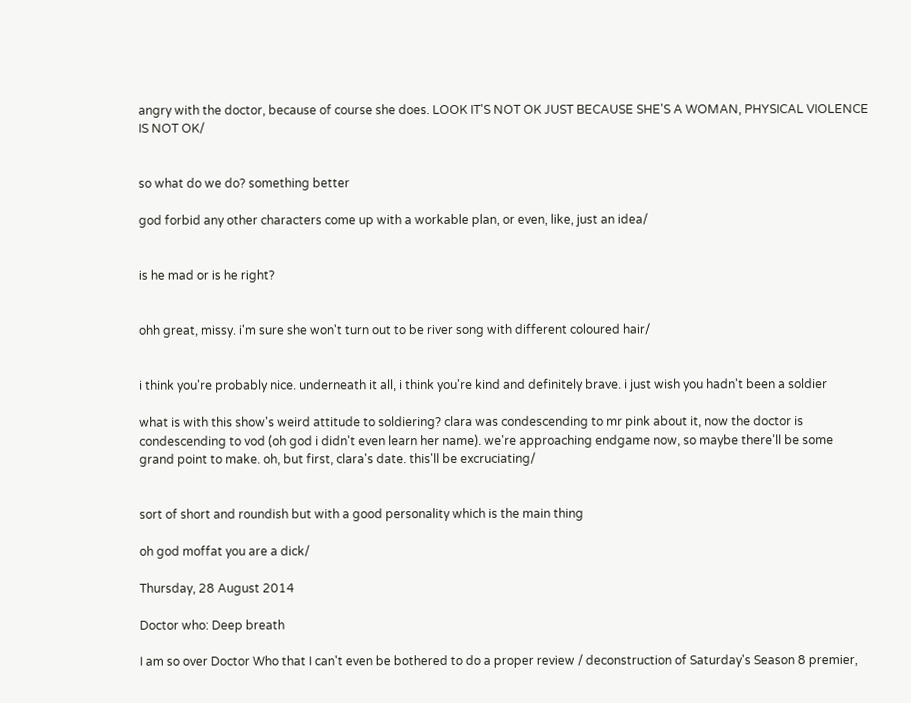angry with the doctor, because of course she does. LOOK IT'S NOT OK JUST BECAUSE SHE'S A WOMAN, PHYSICAL VIOLENCE IS NOT OK/


so what do we do? something better

god forbid any other characters come up with a workable plan, or even, like, just an idea/


is he mad or is he right?


ohh great, missy. i'm sure she won't turn out to be river song with different coloured hair/


i think you're probably nice. underneath it all, i think you're kind and definitely brave. i just wish you hadn't been a soldier

what is with this show's weird attitude to soldiering? clara was condescending to mr pink about it, now the doctor is condescending to vod (oh god i didn't even learn her name). we're approaching endgame now, so maybe there'll be some grand point to make. oh, but first, clara's date. this'll be excruciating/


sort of short and roundish but with a good personality which is the main thing

oh god moffat you are a dick/

Thursday, 28 August 2014

Doctor who: Deep breath

I am so over Doctor Who that I can't even be bothered to do a proper review / deconstruction of Saturday's Season 8 premier,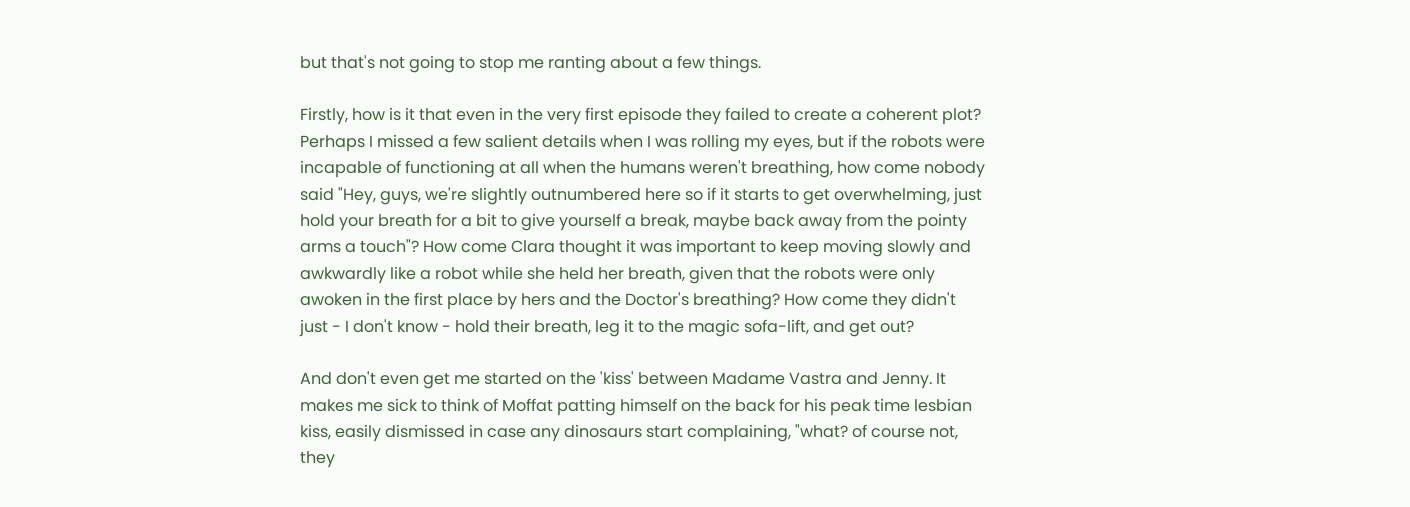but that's not going to stop me ranting about a few things.

Firstly, how is it that even in the very first episode they failed to create a coherent plot? Perhaps I missed a few salient details when I was rolling my eyes, but if the robots were incapable of functioning at all when the humans weren't breathing, how come nobody said "Hey, guys, we're slightly outnumbered here so if it starts to get overwhelming, just hold your breath for a bit to give yourself a break, maybe back away from the pointy arms a touch"? How come Clara thought it was important to keep moving slowly and awkwardly like a robot while she held her breath, given that the robots were only awoken in the first place by hers and the Doctor's breathing? How come they didn't just - I don't know - hold their breath, leg it to the magic sofa-lift, and get out?

And don't even get me started on the 'kiss' between Madame Vastra and Jenny. It makes me sick to think of Moffat patting himself on the back for his peak time lesbian kiss, easily dismissed in case any dinosaurs start complaining, "what? of course not, they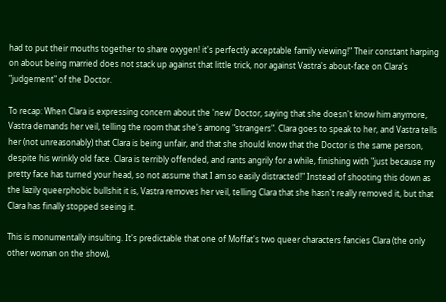had to put their mouths together to share oxygen! it's perfectly acceptable family viewing!" Their constant harping on about being married does not stack up against that little trick, nor against Vastra's about-face on Clara's "judgement" of the Doctor.

To recap: When Clara is expressing concern about the 'new' Doctor, saying that she doesn't know him anymore, Vastra demands her veil, telling the room that she's among "strangers". Clara goes to speak to her, and Vastra tells her (not unreasonably) that Clara is being unfair, and that she should know that the Doctor is the same person, despite his wrinkly old face. Clara is terribly offended, and rants angrily for a while, finishing with "just because my pretty face has turned your head, so not assume that I am so easily distracted!" Instead of shooting this down as the lazily queerphobic bullshit it is, Vastra removes her veil, telling Clara that she hasn't really removed it, but that Clara has finally stopped seeing it.

This is monumentally insulting. It's predictable that one of Moffat's two queer characters fancies Clara (the only other woman on the show),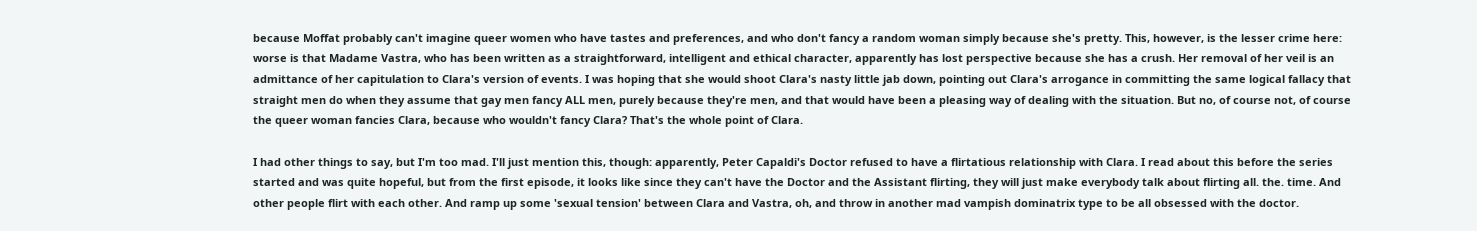because Moffat probably can't imagine queer women who have tastes and preferences, and who don't fancy a random woman simply because she's pretty. This, however, is the lesser crime here: worse is that Madame Vastra, who has been written as a straightforward, intelligent and ethical character, apparently has lost perspective because she has a crush. Her removal of her veil is an admittance of her capitulation to Clara's version of events. I was hoping that she would shoot Clara's nasty little jab down, pointing out Clara's arrogance in committing the same logical fallacy that straight men do when they assume that gay men fancy ALL men, purely because they're men, and that would have been a pleasing way of dealing with the situation. But no, of course not, of course the queer woman fancies Clara, because who wouldn't fancy Clara? That's the whole point of Clara.

I had other things to say, but I'm too mad. I'll just mention this, though: apparently, Peter Capaldi's Doctor refused to have a flirtatious relationship with Clara. I read about this before the series started and was quite hopeful, but from the first episode, it looks like since they can't have the Doctor and the Assistant flirting, they will just make everybody talk about flirting all. the. time. And other people flirt with each other. And ramp up some 'sexual tension' between Clara and Vastra, oh, and throw in another mad vampish dominatrix type to be all obsessed with the doctor.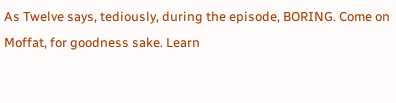As Twelve says, tediously, during the episode, BORING. Come on Moffat, for goodness sake. Learn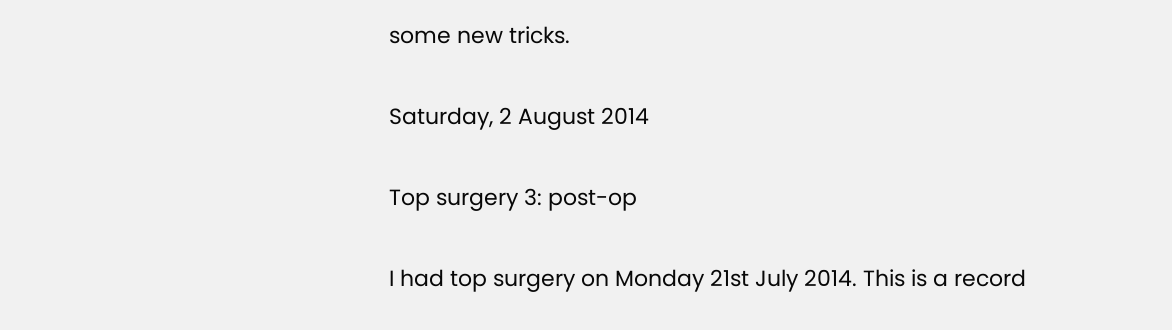some new tricks.

Saturday, 2 August 2014

Top surgery 3: post-op

I had top surgery on Monday 21st July 2014. This is a record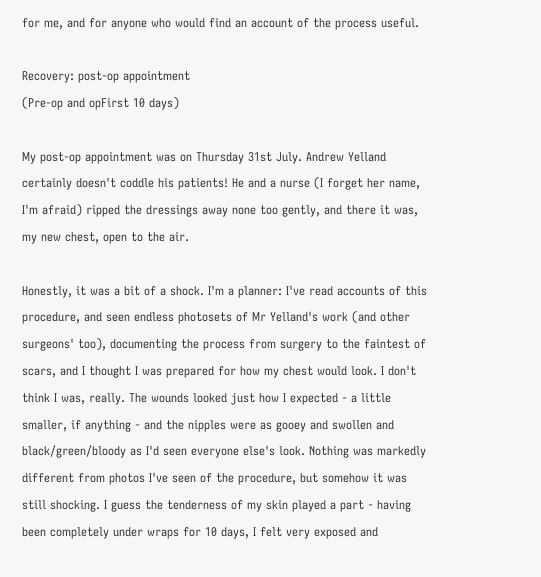for me, and for anyone who would find an account of the process useful.

Recovery: post-op appointment
(Pre-op and opFirst 10 days)

My post-op appointment was on Thursday 31st July. Andrew Yelland certainly doesn't coddle his patients! He and a nurse (I forget her name, I'm afraid) ripped the dressings away none too gently, and there it was, my new chest, open to the air.

Honestly, it was a bit of a shock. I'm a planner: I've read accounts of this procedure, and seen endless photosets of Mr Yelland's work (and other surgeons' too), documenting the process from surgery to the faintest of scars, and I thought I was prepared for how my chest would look. I don't think I was, really. The wounds looked just how I expected - a little smaller, if anything - and the nipples were as gooey and swollen and black/green/bloody as I'd seen everyone else's look. Nothing was markedly different from photos I've seen of the procedure, but somehow it was still shocking. I guess the tenderness of my skin played a part - having been completely under wraps for 10 days, I felt very exposed and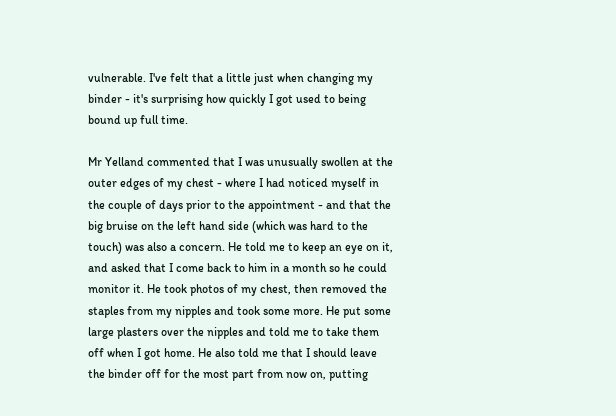vulnerable. I've felt that a little just when changing my binder - it's surprising how quickly I got used to being bound up full time.

Mr Yelland commented that I was unusually swollen at the outer edges of my chest - where I had noticed myself in the couple of days prior to the appointment - and that the big bruise on the left hand side (which was hard to the touch) was also a concern. He told me to keep an eye on it, and asked that I come back to him in a month so he could monitor it. He took photos of my chest, then removed the staples from my nipples and took some more. He put some large plasters over the nipples and told me to take them off when I got home. He also told me that I should leave the binder off for the most part from now on, putting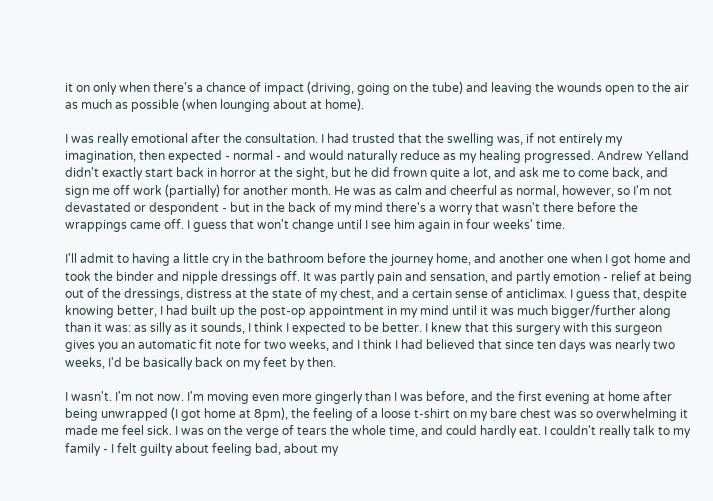it on only when there's a chance of impact (driving, going on the tube) and leaving the wounds open to the air as much as possible (when lounging about at home).

I was really emotional after the consultation. I had trusted that the swelling was, if not entirely my imagination, then expected - normal - and would naturally reduce as my healing progressed. Andrew Yelland didn't exactly start back in horror at the sight, but he did frown quite a lot, and ask me to come back, and sign me off work (partially) for another month. He was as calm and cheerful as normal, however, so I'm not devastated or despondent - but in the back of my mind there's a worry that wasn't there before the wrappings came off. I guess that won't change until I see him again in four weeks' time.

I'll admit to having a little cry in the bathroom before the journey home, and another one when I got home and took the binder and nipple dressings off. It was partly pain and sensation, and partly emotion - relief at being out of the dressings, distress at the state of my chest, and a certain sense of anticlimax. I guess that, despite knowing better, I had built up the post-op appointment in my mind until it was much bigger/further along than it was: as silly as it sounds, I think I expected to be better. I knew that this surgery with this surgeon gives you an automatic fit note for two weeks, and I think I had believed that since ten days was nearly two weeks, I'd be basically back on my feet by then.

I wasn't. I'm not now. I'm moving even more gingerly than I was before, and the first evening at home after being unwrapped (I got home at 8pm), the feeling of a loose t-shirt on my bare chest was so overwhelming it made me feel sick. I was on the verge of tears the whole time, and could hardly eat. I couldn't really talk to my family - I felt guilty about feeling bad, about my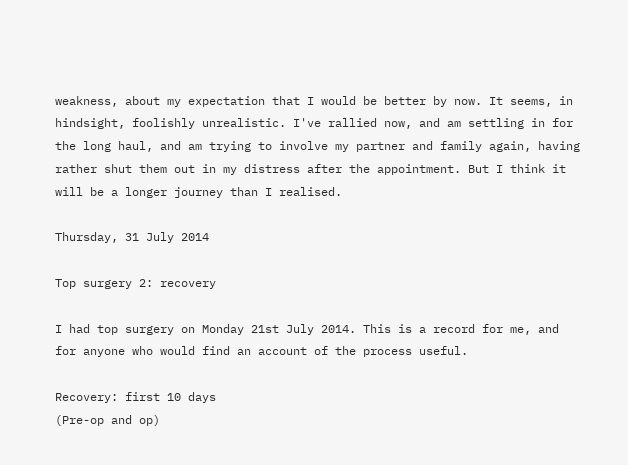weakness, about my expectation that I would be better by now. It seems, in hindsight, foolishly unrealistic. I've rallied now, and am settling in for the long haul, and am trying to involve my partner and family again, having rather shut them out in my distress after the appointment. But I think it will be a longer journey than I realised.

Thursday, 31 July 2014

Top surgery 2: recovery

I had top surgery on Monday 21st July 2014. This is a record for me, and for anyone who would find an account of the process useful.

Recovery: first 10 days
(Pre-op and op)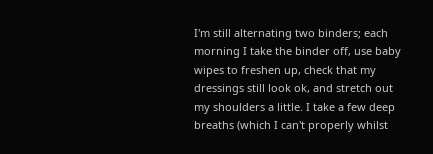I'm still alternating two binders; each morning I take the binder off, use baby wipes to freshen up, check that my dressings still look ok, and stretch out my shoulders a little. I take a few deep breaths (which I can't properly whilst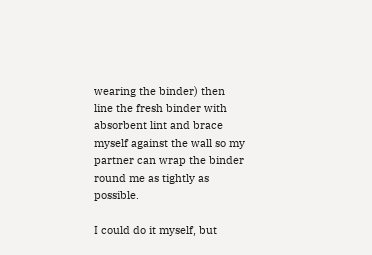wearing the binder) then line the fresh binder with absorbent lint and brace myself against the wall so my partner can wrap the binder round me as tightly as possible.

I could do it myself, but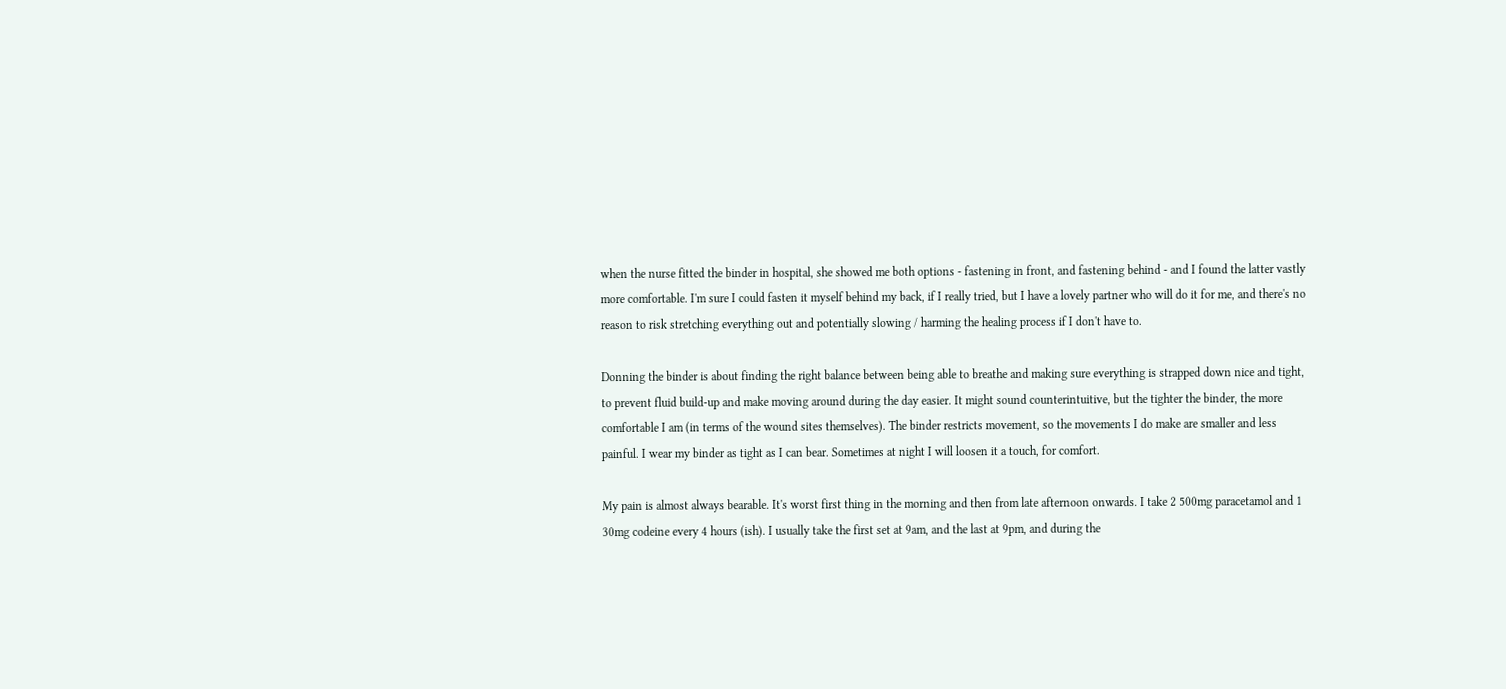when the nurse fitted the binder in hospital, she showed me both options - fastening in front, and fastening behind - and I found the latter vastly more comfortable. I'm sure I could fasten it myself behind my back, if I really tried, but I have a lovely partner who will do it for me, and there's no reason to risk stretching everything out and potentially slowing / harming the healing process if I don't have to.

Donning the binder is about finding the right balance between being able to breathe and making sure everything is strapped down nice and tight, to prevent fluid build-up and make moving around during the day easier. It might sound counterintuitive, but the tighter the binder, the more comfortable I am (in terms of the wound sites themselves). The binder restricts movement, so the movements I do make are smaller and less painful. I wear my binder as tight as I can bear. Sometimes at night I will loosen it a touch, for comfort.

My pain is almost always bearable. It's worst first thing in the morning and then from late afternoon onwards. I take 2 500mg paracetamol and 1 30mg codeine every 4 hours (ish). I usually take the first set at 9am, and the last at 9pm, and during the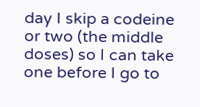day I skip a codeine or two (the middle doses) so I can take one before I go to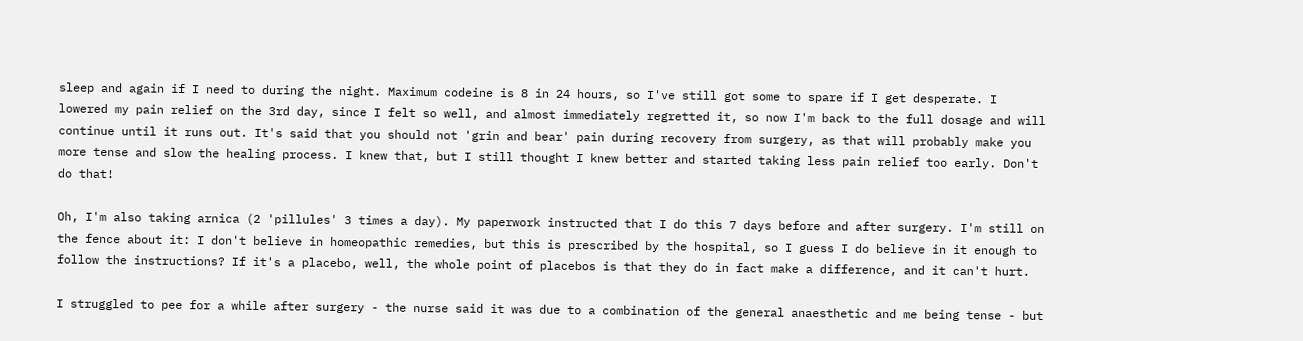sleep and again if I need to during the night. Maximum codeine is 8 in 24 hours, so I've still got some to spare if I get desperate. I lowered my pain relief on the 3rd day, since I felt so well, and almost immediately regretted it, so now I'm back to the full dosage and will continue until it runs out. It's said that you should not 'grin and bear' pain during recovery from surgery, as that will probably make you more tense and slow the healing process. I knew that, but I still thought I knew better and started taking less pain relief too early. Don't do that!

Oh, I'm also taking arnica (2 'pillules' 3 times a day). My paperwork instructed that I do this 7 days before and after surgery. I'm still on the fence about it: I don't believe in homeopathic remedies, but this is prescribed by the hospital, so I guess I do believe in it enough to follow the instructions? If it's a placebo, well, the whole point of placebos is that they do in fact make a difference, and it can't hurt.

I struggled to pee for a while after surgery - the nurse said it was due to a combination of the general anaesthetic and me being tense - but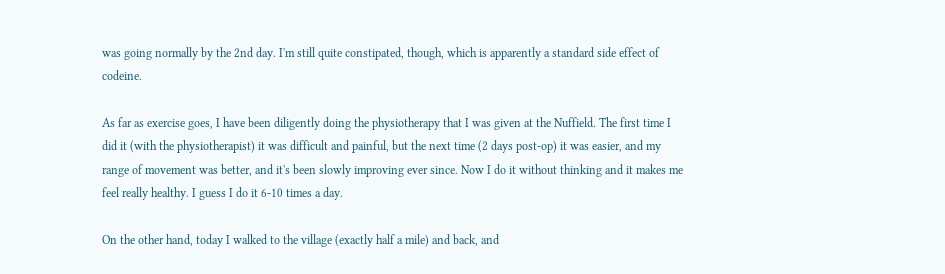was going normally by the 2nd day. I'm still quite constipated, though, which is apparently a standard side effect of codeine.

As far as exercise goes, I have been diligently doing the physiotherapy that I was given at the Nuffield. The first time I did it (with the physiotherapist) it was difficult and painful, but the next time (2 days post-op) it was easier, and my range of movement was better, and it's been slowly improving ever since. Now I do it without thinking and it makes me feel really healthy. I guess I do it 6-10 times a day.

On the other hand, today I walked to the village (exactly half a mile) and back, and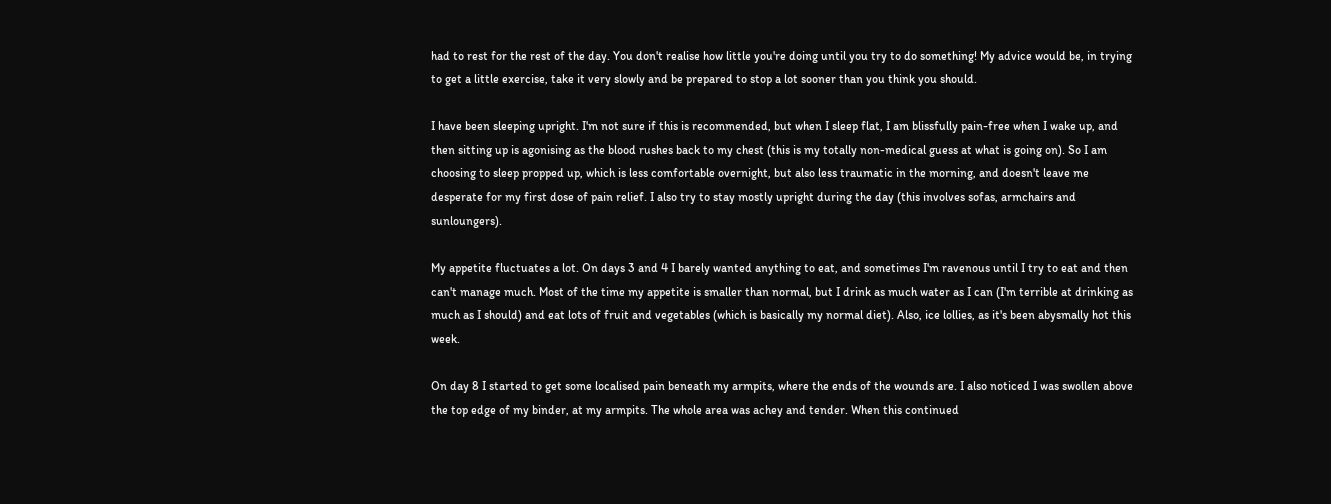had to rest for the rest of the day. You don't realise how little you're doing until you try to do something! My advice would be, in trying to get a little exercise, take it very slowly and be prepared to stop a lot sooner than you think you should.

I have been sleeping upright. I'm not sure if this is recommended, but when I sleep flat, I am blissfully pain-free when I wake up, and then sitting up is agonising as the blood rushes back to my chest (this is my totally non-medical guess at what is going on). So I am choosing to sleep propped up, which is less comfortable overnight, but also less traumatic in the morning, and doesn't leave me desperate for my first dose of pain relief. I also try to stay mostly upright during the day (this involves sofas, armchairs and sunloungers).

My appetite fluctuates a lot. On days 3 and 4 I barely wanted anything to eat, and sometimes I'm ravenous until I try to eat and then can't manage much. Most of the time my appetite is smaller than normal, but I drink as much water as I can (I'm terrible at drinking as much as I should) and eat lots of fruit and vegetables (which is basically my normal diet). Also, ice lollies, as it's been abysmally hot this week.

On day 8 I started to get some localised pain beneath my armpits, where the ends of the wounds are. I also noticed I was swollen above the top edge of my binder, at my armpits. The whole area was achey and tender. When this continued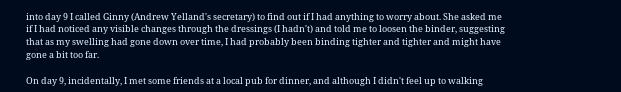into day 9 I called Ginny (Andrew Yelland's secretary) to find out if I had anything to worry about. She asked me if I had noticed any visible changes through the dressings (I hadn't) and told me to loosen the binder, suggesting that as my swelling had gone down over time, I had probably been binding tighter and tighter and might have gone a bit too far.

On day 9, incidentally, I met some friends at a local pub for dinner, and although I didn't feel up to walking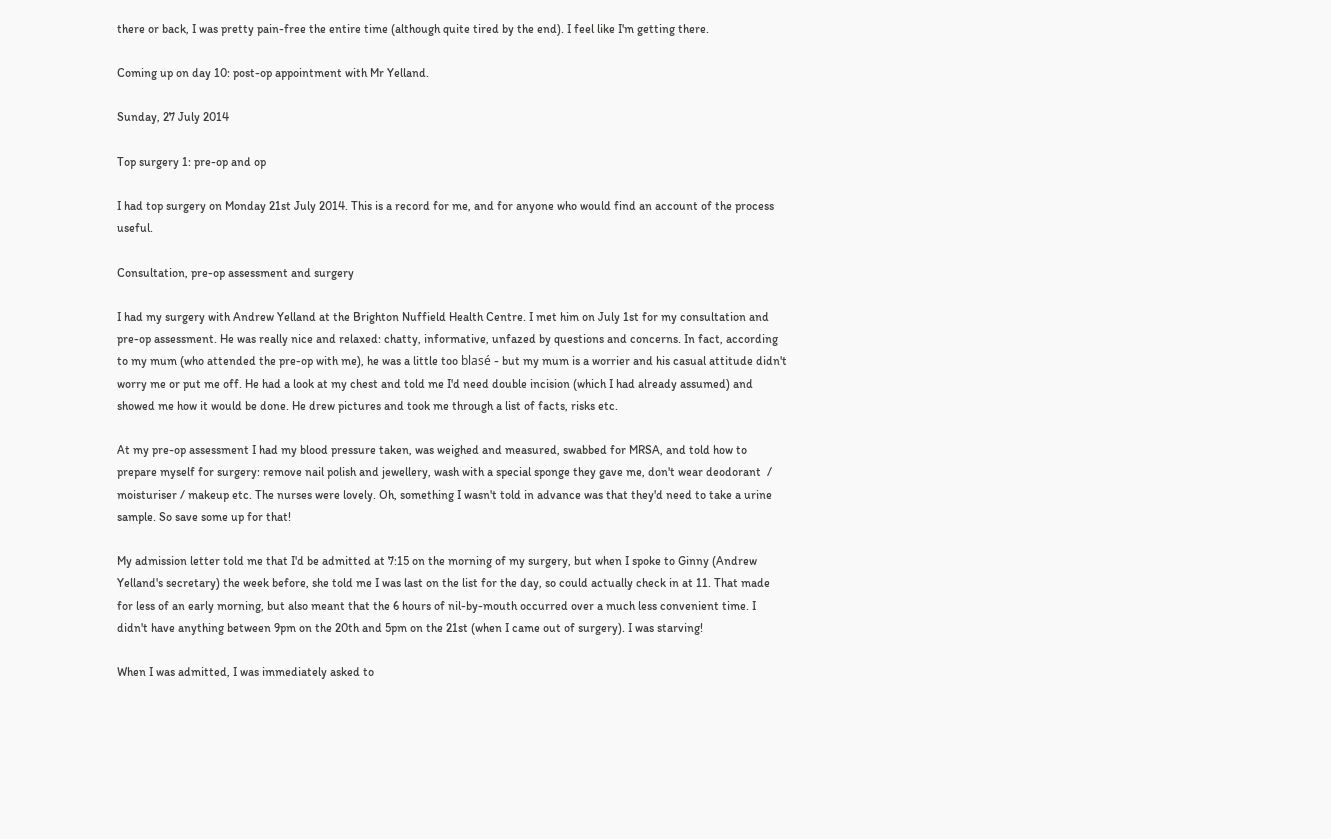there or back, I was pretty pain-free the entire time (although quite tired by the end). I feel like I'm getting there.

Coming up on day 10: post-op appointment with Mr Yelland.

Sunday, 27 July 2014

Top surgery 1: pre-op and op

I had top surgery on Monday 21st July 2014. This is a record for me, and for anyone who would find an account of the process useful.

Consultation, pre-op assessment and surgery

I had my surgery with Andrew Yelland at the Brighton Nuffield Health Centre. I met him on July 1st for my consultation and pre-op assessment. He was really nice and relaxed: chatty, informative, unfazed by questions and concerns. In fact, according to my mum (who attended the pre-op with me), he was a little too blasé - but my mum is a worrier and his casual attitude didn't worry me or put me off. He had a look at my chest and told me I'd need double incision (which I had already assumed) and showed me how it would be done. He drew pictures and took me through a list of facts, risks etc.

At my pre-op assessment I had my blood pressure taken, was weighed and measured, swabbed for MRSA, and told how to prepare myself for surgery: remove nail polish and jewellery, wash with a special sponge they gave me, don't wear deodorant  / moisturiser / makeup etc. The nurses were lovely. Oh, something I wasn't told in advance was that they'd need to take a urine sample. So save some up for that!

My admission letter told me that I'd be admitted at 7:15 on the morning of my surgery, but when I spoke to Ginny (Andrew Yelland's secretary) the week before, she told me I was last on the list for the day, so could actually check in at 11. That made for less of an early morning, but also meant that the 6 hours of nil-by-mouth occurred over a much less convenient time. I didn't have anything between 9pm on the 20th and 5pm on the 21st (when I came out of surgery). I was starving!

When I was admitted, I was immediately asked to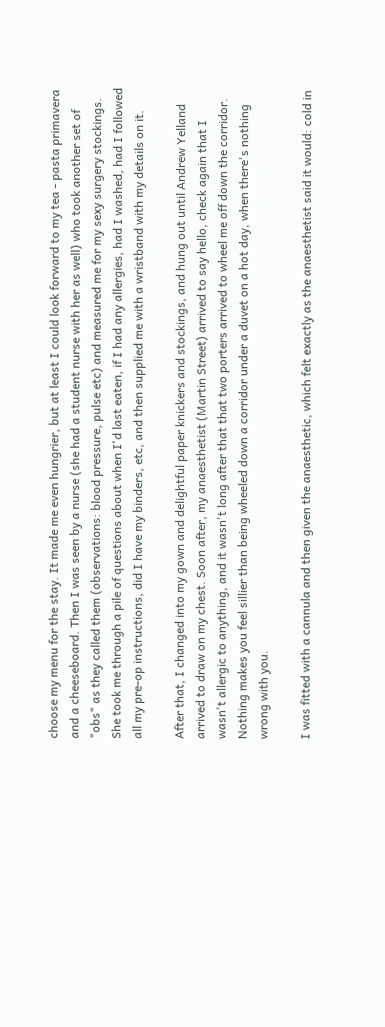choose my menu for the stay. It made me even hungrier, but at least I could look forward to my tea - pasta primavera and a cheeseboard. Then I was seen by a nurse (she had a student nurse with her as well) who took another set of "obs" as they called them (observations: blood pressure, pulse etc) and measured me for my sexy surgery stockings. She took me through a pile of questions about when I'd last eaten, if I had any allergies, had I washed, had I followed all my pre-op instructions, did I have my binders, etc, and then supplied me with a wristband with my details on it.

After that, I changed into my gown and delightful paper knickers and stockings, and hung out until Andrew Yelland arrived to draw on my chest. Soon after, my anaesthetist (Martin Street) arrived to say hello, check again that I wasn't allergic to anything, and it wasn't long after that that two porters arrived to wheel me off down the corridor. Nothing makes you feel sillier than being wheeled down a corridor under a duvet on a hot day, when there's nothing wrong with you.

I was fitted with a cannula and then given the anaesthetic, which felt exactly as the anaesthetist said it would: cold in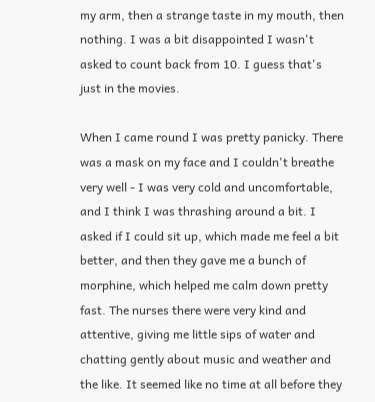my arm, then a strange taste in my mouth, then nothing. I was a bit disappointed I wasn't asked to count back from 10. I guess that's just in the movies.

When I came round I was pretty panicky. There was a mask on my face and I couldn't breathe very well - I was very cold and uncomfortable, and I think I was thrashing around a bit. I asked if I could sit up, which made me feel a bit better, and then they gave me a bunch of morphine, which helped me calm down pretty fast. The nurses there were very kind and attentive, giving me little sips of water and chatting gently about music and weather and the like. It seemed like no time at all before they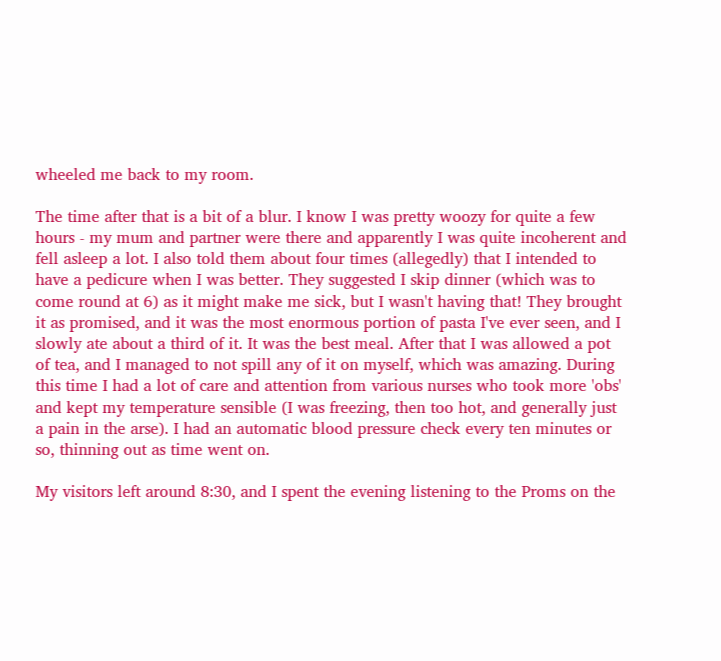wheeled me back to my room.

The time after that is a bit of a blur. I know I was pretty woozy for quite a few hours - my mum and partner were there and apparently I was quite incoherent and fell asleep a lot. I also told them about four times (allegedly) that I intended to have a pedicure when I was better. They suggested I skip dinner (which was to come round at 6) as it might make me sick, but I wasn't having that! They brought it as promised, and it was the most enormous portion of pasta I've ever seen, and I slowly ate about a third of it. It was the best meal. After that I was allowed a pot of tea, and I managed to not spill any of it on myself, which was amazing. During this time I had a lot of care and attention from various nurses who took more 'obs' and kept my temperature sensible (I was freezing, then too hot, and generally just a pain in the arse). I had an automatic blood pressure check every ten minutes or so, thinning out as time went on.

My visitors left around 8:30, and I spent the evening listening to the Proms on the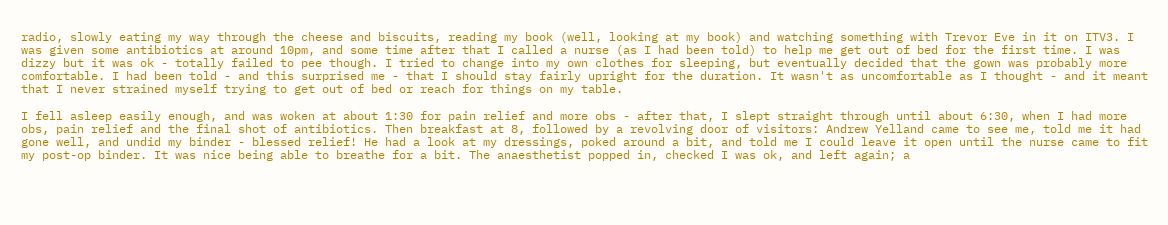radio, slowly eating my way through the cheese and biscuits, reading my book (well, looking at my book) and watching something with Trevor Eve in it on ITV3. I was given some antibiotics at around 10pm, and some time after that I called a nurse (as I had been told) to help me get out of bed for the first time. I was dizzy but it was ok - totally failed to pee though. I tried to change into my own clothes for sleeping, but eventually decided that the gown was probably more comfortable. I had been told - and this surprised me - that I should stay fairly upright for the duration. It wasn't as uncomfortable as I thought - and it meant that I never strained myself trying to get out of bed or reach for things on my table.

I fell asleep easily enough, and was woken at about 1:30 for pain relief and more obs - after that, I slept straight through until about 6:30, when I had more obs, pain relief and the final shot of antibiotics. Then breakfast at 8, followed by a revolving door of visitors: Andrew Yelland came to see me, told me it had gone well, and undid my binder - blessed relief! He had a look at my dressings, poked around a bit, and told me I could leave it open until the nurse came to fit my post-op binder. It was nice being able to breathe for a bit. The anaesthetist popped in, checked I was ok, and left again; a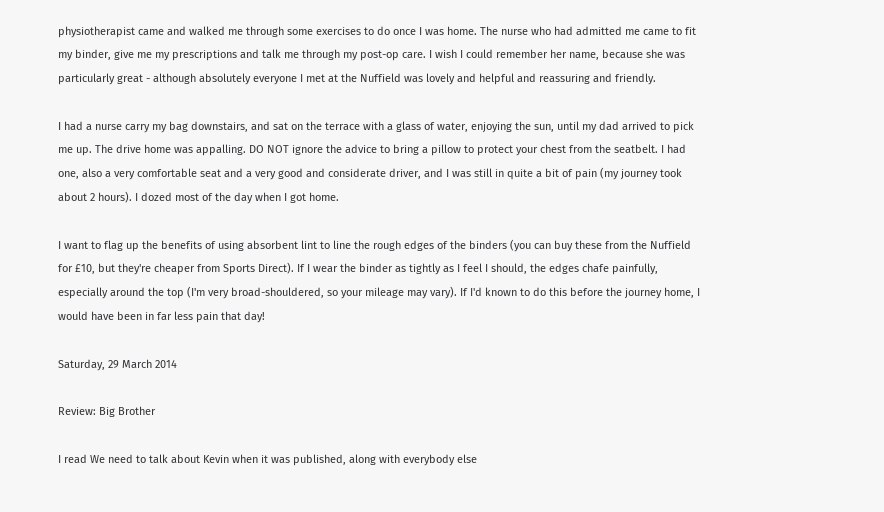physiotherapist came and walked me through some exercises to do once I was home. The nurse who had admitted me came to fit my binder, give me my prescriptions and talk me through my post-op care. I wish I could remember her name, because she was particularly great - although absolutely everyone I met at the Nuffield was lovely and helpful and reassuring and friendly.

I had a nurse carry my bag downstairs, and sat on the terrace with a glass of water, enjoying the sun, until my dad arrived to pick me up. The drive home was appalling. DO NOT ignore the advice to bring a pillow to protect your chest from the seatbelt. I had one, also a very comfortable seat and a very good and considerate driver, and I was still in quite a bit of pain (my journey took about 2 hours). I dozed most of the day when I got home.

I want to flag up the benefits of using absorbent lint to line the rough edges of the binders (you can buy these from the Nuffield for £10, but they're cheaper from Sports Direct). If I wear the binder as tightly as I feel I should, the edges chafe painfully, especially around the top (I'm very broad-shouldered, so your mileage may vary). If I'd known to do this before the journey home, I would have been in far less pain that day!

Saturday, 29 March 2014

Review: Big Brother

I read We need to talk about Kevin when it was published, along with everybody else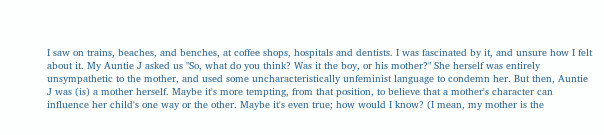I saw on trains, beaches, and benches, at coffee shops, hospitals and dentists. I was fascinated by it, and unsure how I felt about it. My Auntie J asked us "So, what do you think? Was it the boy, or his mother?" She herself was entirely unsympathetic to the mother, and used some uncharacteristically unfeminist language to condemn her. But then, Auntie J was (is) a mother herself. Maybe it's more tempting, from that position, to believe that a mother's character can influence her child's one way or the other. Maybe it's even true; how would I know? (I mean, my mother is the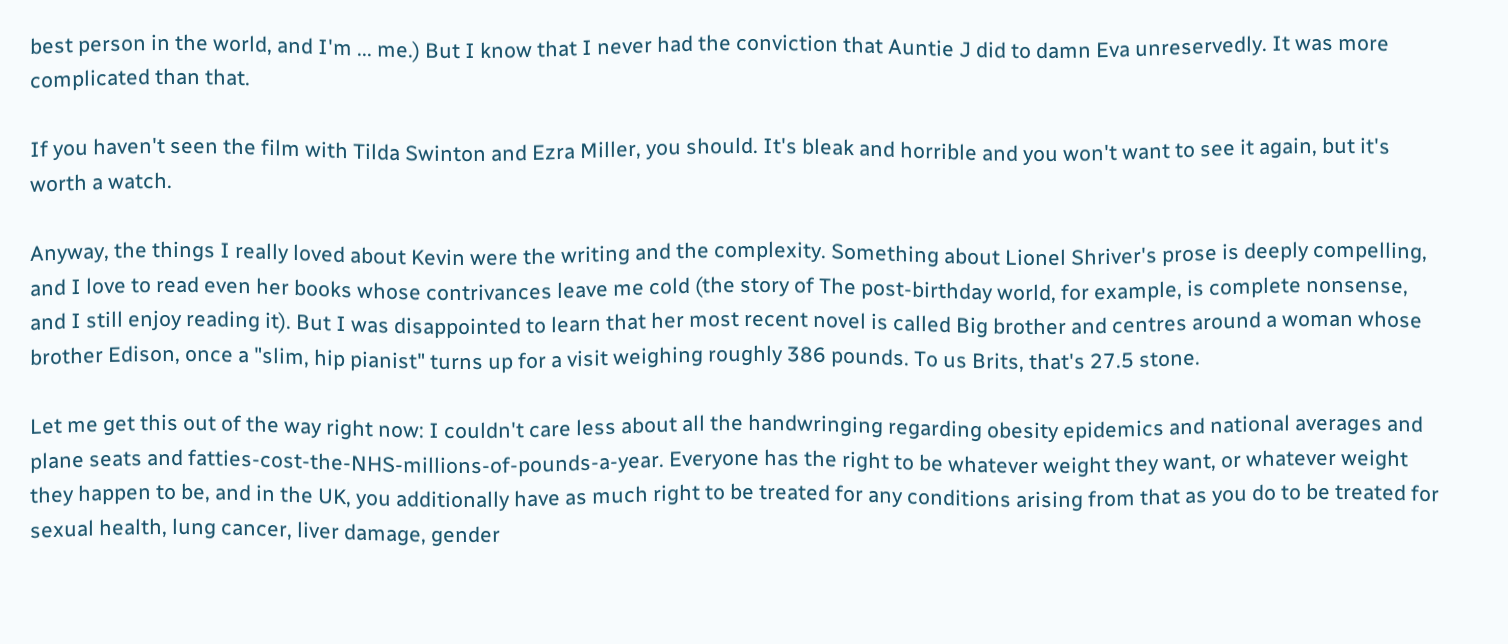best person in the world, and I'm ... me.) But I know that I never had the conviction that Auntie J did to damn Eva unreservedly. It was more complicated than that.

If you haven't seen the film with Tilda Swinton and Ezra Miller, you should. It's bleak and horrible and you won't want to see it again, but it's worth a watch.

Anyway, the things I really loved about Kevin were the writing and the complexity. Something about Lionel Shriver's prose is deeply compelling, and I love to read even her books whose contrivances leave me cold (the story of The post-birthday world, for example, is complete nonsense, and I still enjoy reading it). But I was disappointed to learn that her most recent novel is called Big brother and centres around a woman whose brother Edison, once a "slim, hip pianist" turns up for a visit weighing roughly 386 pounds. To us Brits, that's 27.5 stone.

Let me get this out of the way right now: I couldn't care less about all the handwringing regarding obesity epidemics and national averages and plane seats and fatties-cost-the-NHS-millions-of-pounds-a-year. Everyone has the right to be whatever weight they want, or whatever weight they happen to be, and in the UK, you additionally have as much right to be treated for any conditions arising from that as you do to be treated for sexual health, lung cancer, liver damage, gender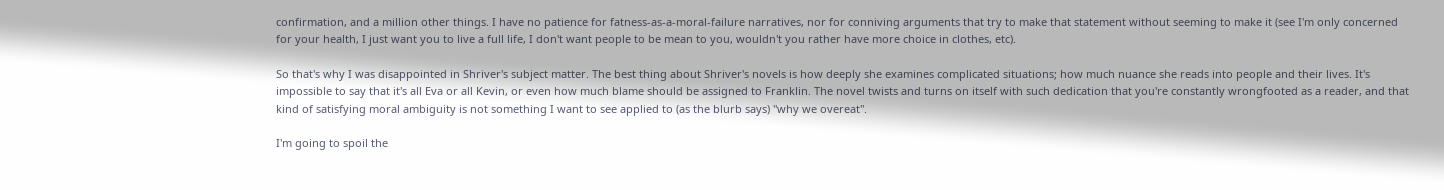confirmation, and a million other things. I have no patience for fatness-as-a-moral-failure narratives, nor for conniving arguments that try to make that statement without seeming to make it (see I'm only concerned for your health, I just want you to live a full life, I don't want people to be mean to you, wouldn't you rather have more choice in clothes, etc).

So that's why I was disappointed in Shriver's subject matter. The best thing about Shriver's novels is how deeply she examines complicated situations; how much nuance she reads into people and their lives. It's impossible to say that it's all Eva or all Kevin, or even how much blame should be assigned to Franklin. The novel twists and turns on itself with such dedication that you're constantly wrongfooted as a reader, and that kind of satisfying moral ambiguity is not something I want to see applied to (as the blurb says) "why we overeat".

I'm going to spoil the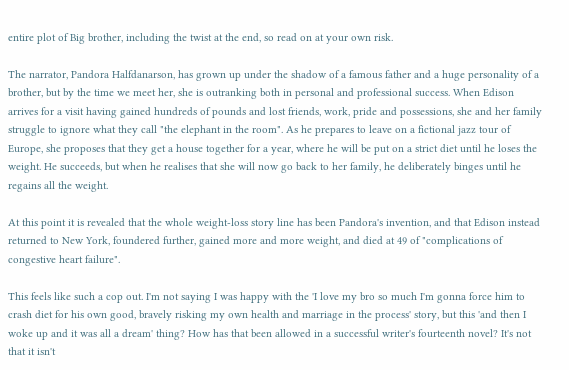entire plot of Big brother, including the twist at the end, so read on at your own risk.

The narrator, Pandora Halfdanarson, has grown up under the shadow of a famous father and a huge personality of a brother, but by the time we meet her, she is outranking both in personal and professional success. When Edison arrives for a visit having gained hundreds of pounds and lost friends, work, pride and possessions, she and her family struggle to ignore what they call "the elephant in the room". As he prepares to leave on a fictional jazz tour of Europe, she proposes that they get a house together for a year, where he will be put on a strict diet until he loses the weight. He succeeds, but when he realises that she will now go back to her family, he deliberately binges until he regains all the weight.

At this point it is revealed that the whole weight-loss story line has been Pandora's invention, and that Edison instead returned to New York, foundered further, gained more and more weight, and died at 49 of "complications of congestive heart failure".

This feels like such a cop out. I'm not saying I was happy with the 'I love my bro so much I'm gonna force him to crash diet for his own good, bravely risking my own health and marriage in the process' story, but this 'and then I woke up and it was all a dream' thing? How has that been allowed in a successful writer's fourteenth novel? It's not that it isn't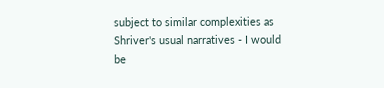subject to similar complexities as Shriver's usual narratives - I would be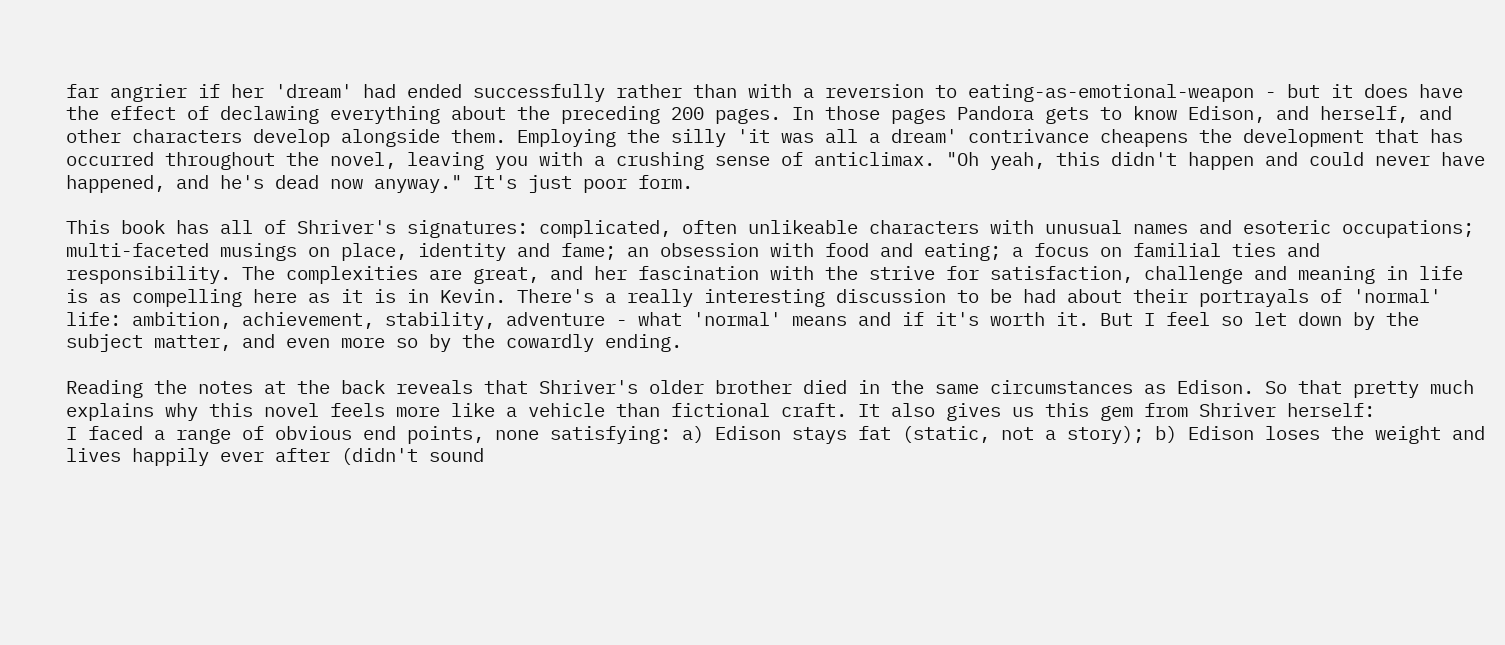far angrier if her 'dream' had ended successfully rather than with a reversion to eating-as-emotional-weapon - but it does have the effect of declawing everything about the preceding 200 pages. In those pages Pandora gets to know Edison, and herself, and other characters develop alongside them. Employing the silly 'it was all a dream' contrivance cheapens the development that has occurred throughout the novel, leaving you with a crushing sense of anticlimax. "Oh yeah, this didn't happen and could never have happened, and he's dead now anyway." It's just poor form.

This book has all of Shriver's signatures: complicated, often unlikeable characters with unusual names and esoteric occupations; multi-faceted musings on place, identity and fame; an obsession with food and eating; a focus on familial ties and responsibility. The complexities are great, and her fascination with the strive for satisfaction, challenge and meaning in life is as compelling here as it is in Kevin. There's a really interesting discussion to be had about their portrayals of 'normal' life: ambition, achievement, stability, adventure - what 'normal' means and if it's worth it. But I feel so let down by the subject matter, and even more so by the cowardly ending.

Reading the notes at the back reveals that Shriver's older brother died in the same circumstances as Edison. So that pretty much explains why this novel feels more like a vehicle than fictional craft. It also gives us this gem from Shriver herself:
I faced a range of obvious end points, none satisfying: a) Edison stays fat (static, not a story); b) Edison loses the weight and lives happily ever after (didn't sound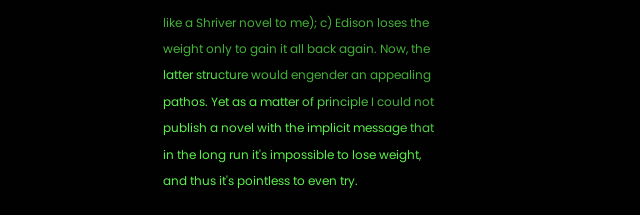like a Shriver novel to me); c) Edison loses the weight only to gain it all back again. Now, the latter structure would engender an appealing pathos. Yet as a matter of principle I could not publish a novel with the implicit message that in the long run it's impossible to lose weight, and thus it's pointless to even try.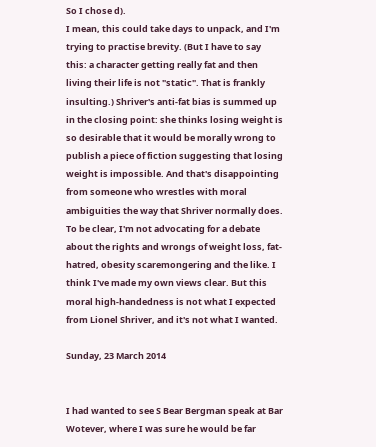So I chose d).
I mean, this could take days to unpack, and I'm trying to practise brevity. (But I have to say this: a character getting really fat and then living their life is not "static". That is frankly insulting.) Shriver's anti-fat bias is summed up in the closing point: she thinks losing weight is so desirable that it would be morally wrong to publish a piece of fiction suggesting that losing weight is impossible. And that's disappointing from someone who wrestles with moral ambiguities the way that Shriver normally does. To be clear, I'm not advocating for a debate about the rights and wrongs of weight loss, fat-hatred, obesity scaremongering and the like. I think I've made my own views clear. But this moral high-handedness is not what I expected from Lionel Shriver, and it's not what I wanted.

Sunday, 23 March 2014


I had wanted to see S Bear Bergman speak at Bar Wotever, where I was sure he would be far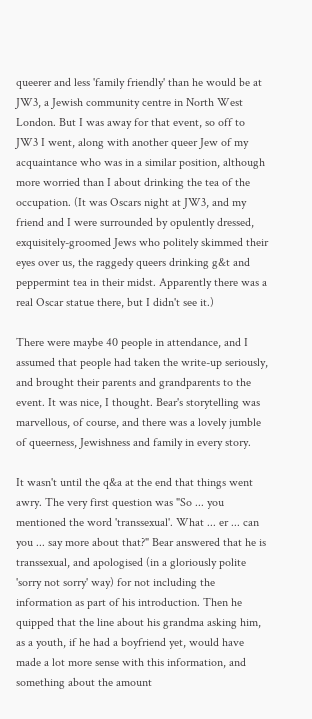queerer and less 'family friendly' than he would be at JW3, a Jewish community centre in North West London. But I was away for that event, so off to JW3 I went, along with another queer Jew of my acquaintance who was in a similar position, although more worried than I about drinking the tea of the occupation. (It was Oscars night at JW3, and my friend and I were surrounded by opulently dressed, exquisitely-groomed Jews who politely skimmed their eyes over us, the raggedy queers drinking g&t and peppermint tea in their midst. Apparently there was a real Oscar statue there, but I didn't see it.)

There were maybe 40 people in attendance, and I assumed that people had taken the write-up seriously, and brought their parents and grandparents to the event. It was nice, I thought. Bear's storytelling was marvellous, of course, and there was a lovely jumble of queerness, Jewishness and family in every story.

It wasn't until the q&a at the end that things went awry. The very first question was "So ... you mentioned the word 'transsexual'. What ... er ... can you ... say more about that?" Bear answered that he is transsexual, and apologised (in a gloriously polite 'sorry not sorry' way) for not including the information as part of his introduction. Then he quipped that the line about his grandma asking him, as a youth, if he had a boyfriend yet, would have made a lot more sense with this information, and something about the amount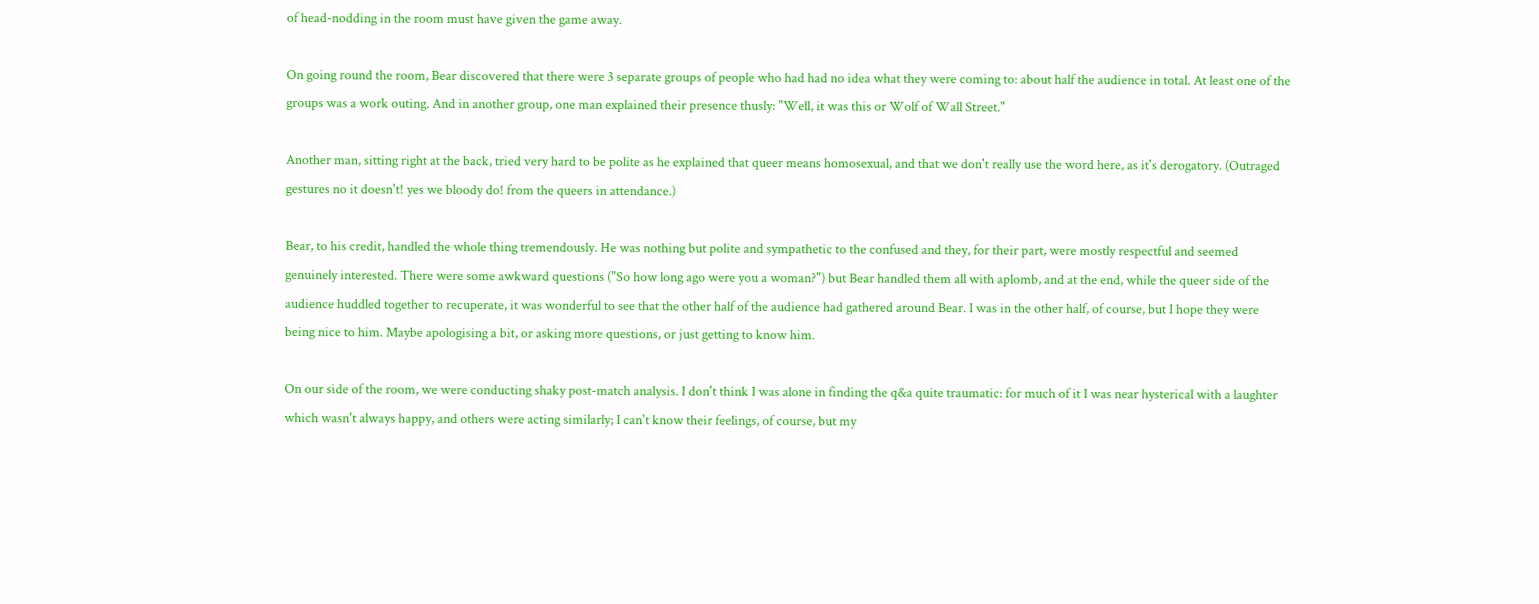of head-nodding in the room must have given the game away.

On going round the room, Bear discovered that there were 3 separate groups of people who had had no idea what they were coming to: about half the audience in total. At least one of the groups was a work outing. And in another group, one man explained their presence thusly: "Well, it was this or Wolf of Wall Street."

Another man, sitting right at the back, tried very hard to be polite as he explained that queer means homosexual, and that we don't really use the word here, as it's derogatory. (Outraged gestures no it doesn't! yes we bloody do! from the queers in attendance.)

Bear, to his credit, handled the whole thing tremendously. He was nothing but polite and sympathetic to the confused and they, for their part, were mostly respectful and seemed genuinely interested. There were some awkward questions ("So how long ago were you a woman?") but Bear handled them all with aplomb, and at the end, while the queer side of the audience huddled together to recuperate, it was wonderful to see that the other half of the audience had gathered around Bear. I was in the other half, of course, but I hope they were being nice to him. Maybe apologising a bit, or asking more questions, or just getting to know him.

On our side of the room, we were conducting shaky post-match analysis. I don't think I was alone in finding the q&a quite traumatic: for much of it I was near hysterical with a laughter which wasn't always happy, and others were acting similarly; I can't know their feelings, of course, but my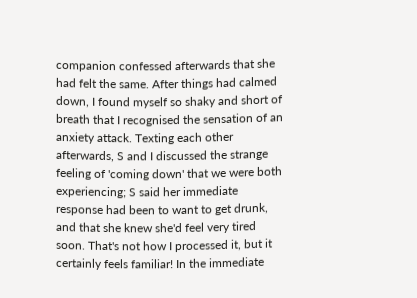companion confessed afterwards that she had felt the same. After things had calmed down, I found myself so shaky and short of breath that I recognised the sensation of an anxiety attack. Texting each other afterwards, S and I discussed the strange feeling of 'coming down' that we were both experiencing; S said her immediate response had been to want to get drunk, and that she knew she'd feel very tired soon. That's not how I processed it, but it certainly feels familiar! In the immediate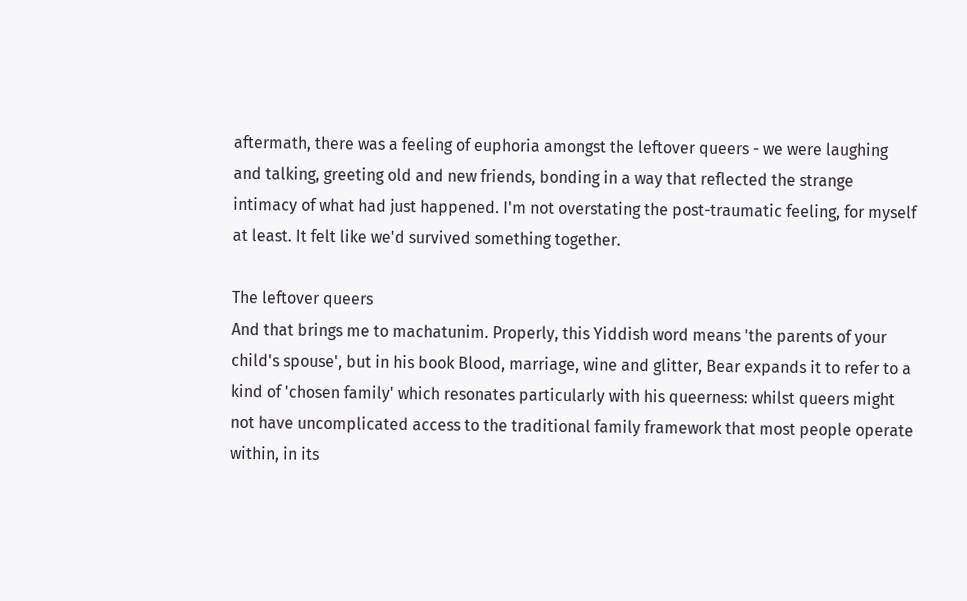aftermath, there was a feeling of euphoria amongst the leftover queers - we were laughing and talking, greeting old and new friends, bonding in a way that reflected the strange intimacy of what had just happened. I'm not overstating the post-traumatic feeling, for myself at least. It felt like we'd survived something together.

The leftover queers
And that brings me to machatunim. Properly, this Yiddish word means 'the parents of your child's spouse', but in his book Blood, marriage, wine and glitter, Bear expands it to refer to a kind of 'chosen family' which resonates particularly with his queerness: whilst queers might not have uncomplicated access to the traditional family framework that most people operate within, in its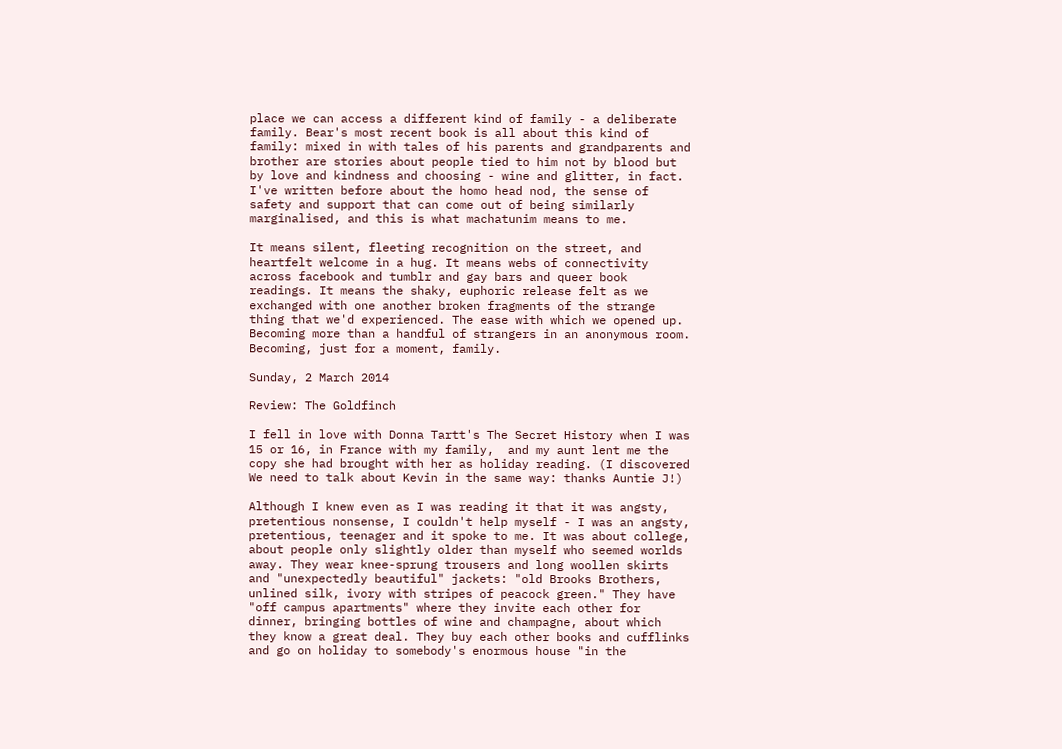place we can access a different kind of family - a deliberate family. Bear's most recent book is all about this kind of family: mixed in with tales of his parents and grandparents and brother are stories about people tied to him not by blood but by love and kindness and choosing - wine and glitter, in fact. I've written before about the homo head nod, the sense of safety and support that can come out of being similarly marginalised, and this is what machatunim means to me.

It means silent, fleeting recognition on the street, and heartfelt welcome in a hug. It means webs of connectivity across facebook and tumblr and gay bars and queer book readings. It means the shaky, euphoric release felt as we exchanged with one another broken fragments of the strange thing that we'd experienced. The ease with which we opened up. Becoming more than a handful of strangers in an anonymous room. Becoming, just for a moment, family.

Sunday, 2 March 2014

Review: The Goldfinch

I fell in love with Donna Tartt's The Secret History when I was 15 or 16, in France with my family,  and my aunt lent me the copy she had brought with her as holiday reading. (I discovered We need to talk about Kevin in the same way: thanks Auntie J!)

Although I knew even as I was reading it that it was angsty, pretentious nonsense, I couldn't help myself - I was an angsty, pretentious, teenager and it spoke to me. It was about college, about people only slightly older than myself who seemed worlds away. They wear knee-sprung trousers and long woollen skirts and "unexpectedly beautiful" jackets: "old Brooks Brothers, unlined silk, ivory with stripes of peacock green." They have "off campus apartments" where they invite each other for dinner, bringing bottles of wine and champagne, about which they know a great deal. They buy each other books and cufflinks and go on holiday to somebody's enormous house "in the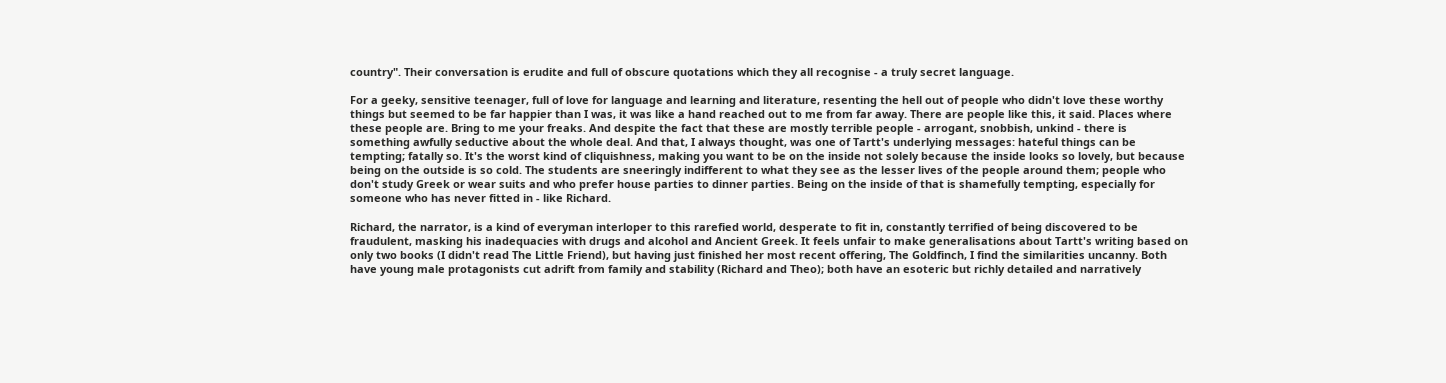country". Their conversation is erudite and full of obscure quotations which they all recognise - a truly secret language.

For a geeky, sensitive teenager, full of love for language and learning and literature, resenting the hell out of people who didn't love these worthy things but seemed to be far happier than I was, it was like a hand reached out to me from far away. There are people like this, it said. Places where these people are. Bring to me your freaks. And despite the fact that these are mostly terrible people - arrogant, snobbish, unkind - there is something awfully seductive about the whole deal. And that, I always thought, was one of Tartt's underlying messages: hateful things can be tempting; fatally so. It's the worst kind of cliquishness, making you want to be on the inside not solely because the inside looks so lovely, but because being on the outside is so cold. The students are sneeringly indifferent to what they see as the lesser lives of the people around them; people who don't study Greek or wear suits and who prefer house parties to dinner parties. Being on the inside of that is shamefully tempting, especially for someone who has never fitted in - like Richard.

Richard, the narrator, is a kind of everyman interloper to this rarefied world, desperate to fit in, constantly terrified of being discovered to be fraudulent, masking his inadequacies with drugs and alcohol and Ancient Greek. It feels unfair to make generalisations about Tartt's writing based on only two books (I didn't read The Little Friend), but having just finished her most recent offering, The Goldfinch, I find the similarities uncanny. Both have young male protagonists cut adrift from family and stability (Richard and Theo); both have an esoteric but richly detailed and narratively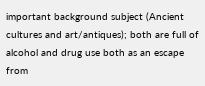important background subject (Ancient cultures and art/antiques); both are full of alcohol and drug use both as an escape from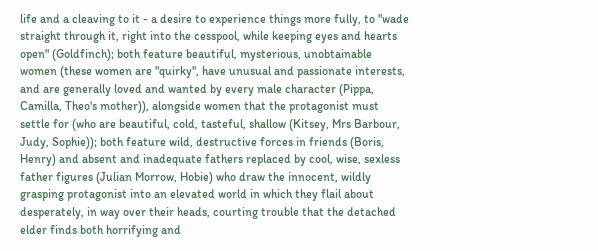life and a cleaving to it - a desire to experience things more fully, to "wade straight through it, right into the cesspool, while keeping eyes and hearts open" (Goldfinch); both feature beautiful, mysterious, unobtainable women (these women are "quirky", have unusual and passionate interests, and are generally loved and wanted by every male character (Pippa, Camilla, Theo's mother)), alongside women that the protagonist must settle for (who are beautiful, cold, tasteful, shallow (Kitsey, Mrs Barbour, Judy, Sophie)); both feature wild, destructive forces in friends (Boris, Henry) and absent and inadequate fathers replaced by cool, wise, sexless father figures (Julian Morrow, Hobie) who draw the innocent, wildly grasping protagonist into an elevated world in which they flail about desperately, in way over their heads, courting trouble that the detached elder finds both horrifying and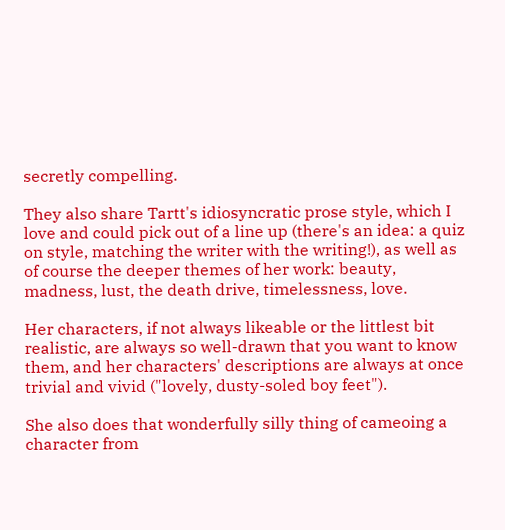secretly compelling.

They also share Tartt's idiosyncratic prose style, which I love and could pick out of a line up (there's an idea: a quiz on style, matching the writer with the writing!), as well as of course the deeper themes of her work: beauty, madness, lust, the death drive, timelessness, love.

Her characters, if not always likeable or the littlest bit realistic, are always so well-drawn that you want to know them, and her characters' descriptions are always at once trivial and vivid ("lovely, dusty-soled boy feet").

She also does that wonderfully silly thing of cameoing a character from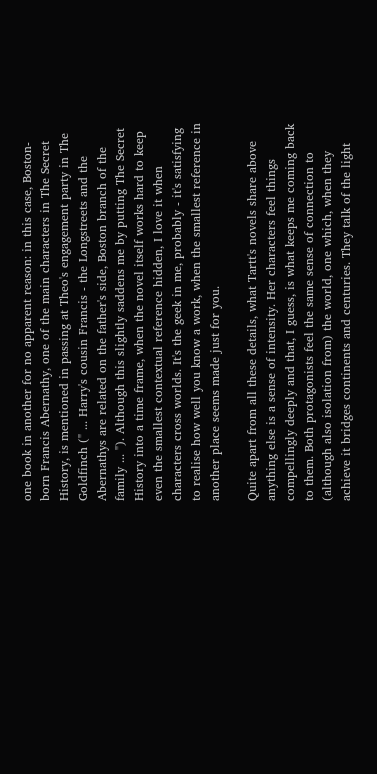one book in another for no apparent reason: in this case, Boston-born Francis Abernathy, one of the main characters in The Secret History, is mentioned in passing at Theo's engagement party in The Goldfinch (" ... Harry's cousin Francis - the Longstreets and the Abernathys are related on the father's side, Boston branch of the family ... "). Although this slightly saddens me by putting The Secret History into a time frame, when the novel itself works hard to keep even the smallest contextual reference hidden, I love it when characters cross worlds. It's the geek in me, probably - it's satisfying to realise how well you know a work, when the smallest reference in another place seems made just for you.

Quite apart from all these details, what Tartt's novels share above anything else is a sense of intensity. Her characters feel things compellingly deeply and that, I guess, is what keeps me coming back to them. Both protagonists feel the same sense of connection to (although also isolation from) the world, one which, when they achieve it bridges continents and centuries. They talk of the light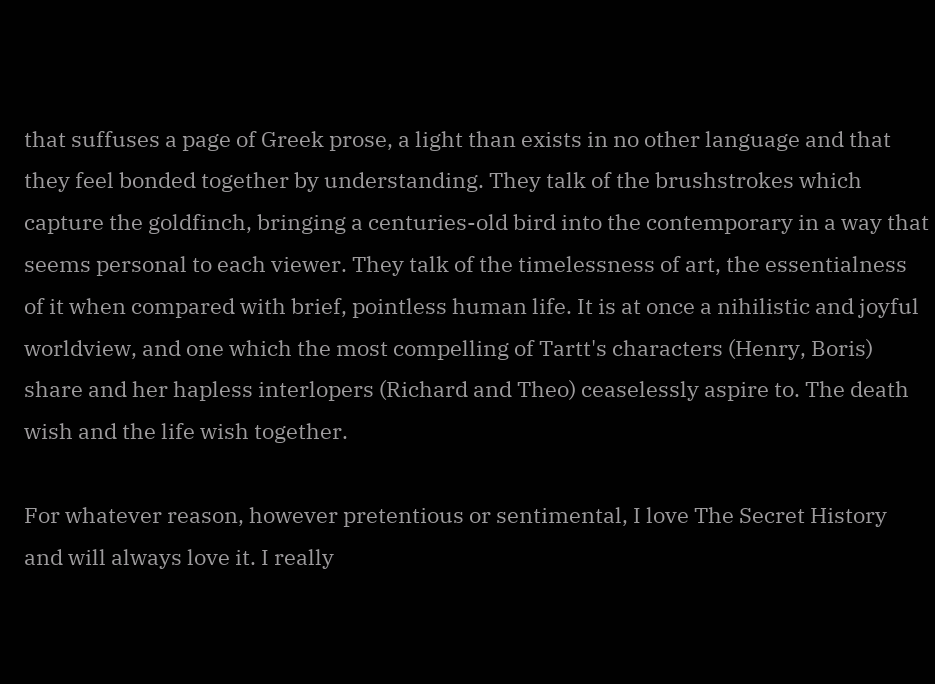that suffuses a page of Greek prose, a light than exists in no other language and that they feel bonded together by understanding. They talk of the brushstrokes which capture the goldfinch, bringing a centuries-old bird into the contemporary in a way that seems personal to each viewer. They talk of the timelessness of art, the essentialness of it when compared with brief, pointless human life. It is at once a nihilistic and joyful worldview, and one which the most compelling of Tartt's characters (Henry, Boris) share and her hapless interlopers (Richard and Theo) ceaselessly aspire to. The death wish and the life wish together.

For whatever reason, however pretentious or sentimental, I love The Secret History and will always love it. I really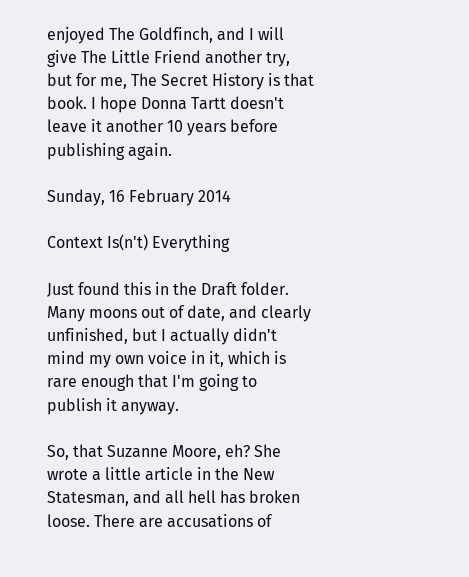enjoyed The Goldfinch, and I will give The Little Friend another try, but for me, The Secret History is that book. I hope Donna Tartt doesn't leave it another 10 years before publishing again.

Sunday, 16 February 2014

Context Is(n't) Everything

Just found this in the Draft folder. Many moons out of date, and clearly unfinished, but I actually didn't mind my own voice in it, which is rare enough that I'm going to publish it anyway.

So, that Suzanne Moore, eh? She wrote a little article in the New Statesman, and all hell has broken loose. There are accusations of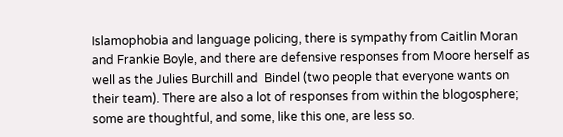Islamophobia and language policing, there is sympathy from Caitlin Moran and Frankie Boyle, and there are defensive responses from Moore herself as well as the Julies Burchill and  Bindel (two people that everyone wants on their team). There are also a lot of responses from within the blogosphere; some are thoughtful, and some, like this one, are less so.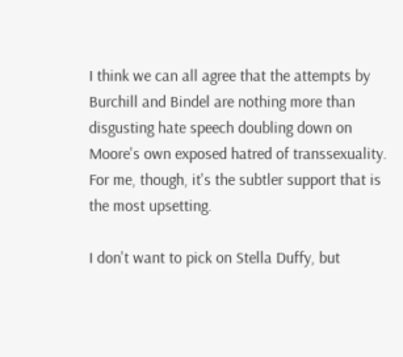I think we can all agree that the attempts by Burchill and Bindel are nothing more than disgusting hate speech doubling down on Moore's own exposed hatred of transsexuality. For me, though, it's the subtler support that is the most upsetting.

I don't want to pick on Stella Duffy, but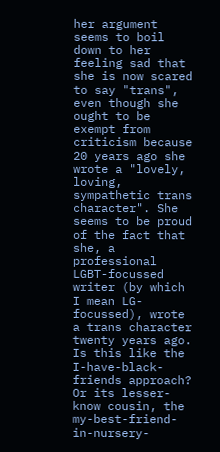her argument seems to boil down to her feeling sad that she is now scared to say "trans", even though she ought to be exempt from criticism because 20 years ago she wrote a "lovely, loving, sympathetic trans character". She seems to be proud of the fact that she, a professional LGBT-focussed writer (by which I mean LG-focussed), wrote a trans character twenty years ago. Is this like the I-have-black-friends approach? Or its lesser-know cousin, the my-best-friend-in-nursery-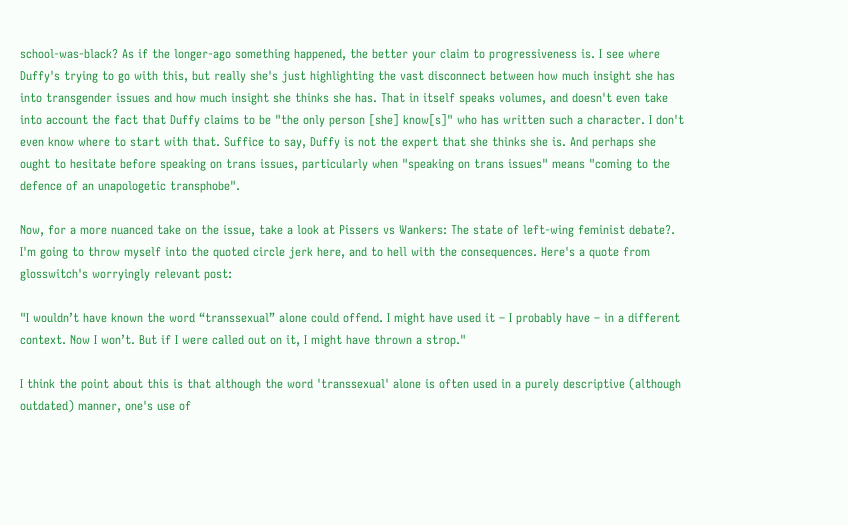school-was-black? As if the longer-ago something happened, the better your claim to progressiveness is. I see where Duffy's trying to go with this, but really she's just highlighting the vast disconnect between how much insight she has into transgender issues and how much insight she thinks she has. That in itself speaks volumes, and doesn't even take into account the fact that Duffy claims to be "the only person [she] know[s]" who has written such a character. I don't even know where to start with that. Suffice to say, Duffy is not the expert that she thinks she is. And perhaps she ought to hesitate before speaking on trans issues, particularly when "speaking on trans issues" means "coming to the defence of an unapologetic transphobe".

Now, for a more nuanced take on the issue, take a look at Pissers vs Wankers: The state of left-wing feminist debate?. I'm going to throw myself into the quoted circle jerk here, and to hell with the consequences. Here's a quote from glosswitch's worryingly relevant post:

"I wouldn’t have known the word “transsexual” alone could offend. I might have used it – I probably have – in a different context. Now I won’t. But if I were called out on it, I might have thrown a strop."

I think the point about this is that although the word 'transsexual' alone is often used in a purely descriptive (although outdated) manner, one's use of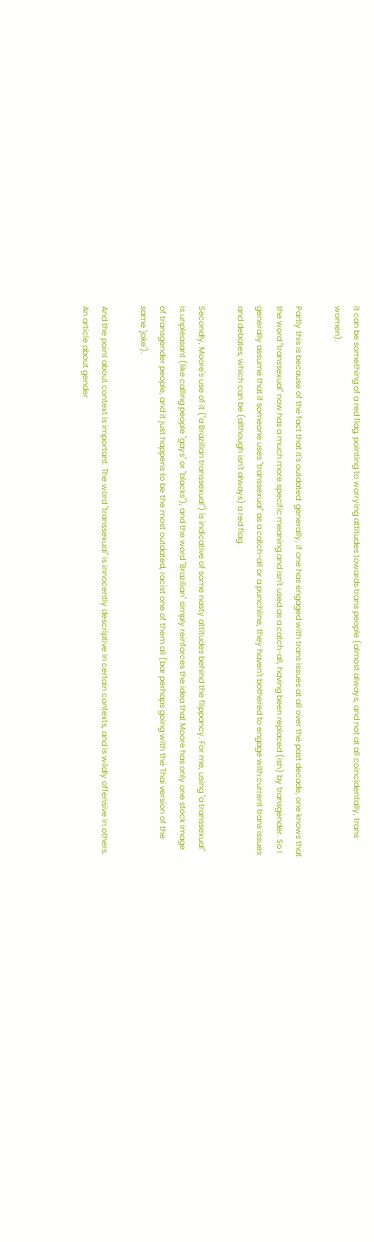it can be something of a red flag, pointing to worrying attitudes towards trans people (almost always, and not at all coincidentally, trans women).

Partly this is because of the fact that it's outdated: generally, if one has engaged with trans issues at all over the past decade, one knows that the word "transsexual" now has a much more specific meaning and isn't used as a catch-all, having been replaced (ish) by transgender. So I generally assume that if someone uses "transsexual" as a catch-all or a punchline, they haven't bothered to engage with current trans issues and debates, which can be (although isn't always) a red flag.

Secondly, Moore's use of it ("a Brazilian transsexual") is indicative of some nasty attitudes behind the flippancy. For me, using "a transsexual" is unpleasant (like calling people "gays" or "blacks"), and the word "Brazilian" simply reinforces the idea that Moore has only one stock image of transgender people, and it just happens to be the most outdated, racist one of them all (bar perhaps going with the Thai version of the same 'joke').

And the point about context is important. The word "transsexual" is innocently descriptive in certain contexts, and is wildly offensive in others. An article about gender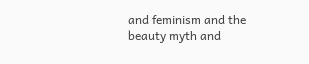and feminism and the beauty myth and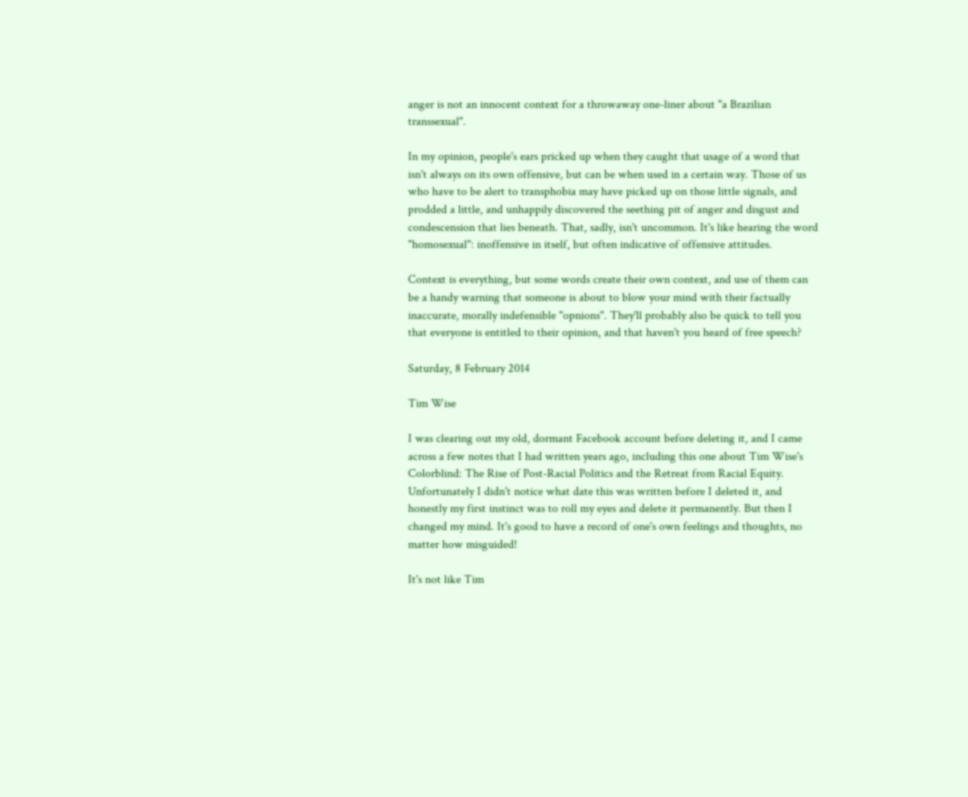anger is not an innocent context for a throwaway one-liner about "a Brazilian transsexual".

In my opinion, people's ears pricked up when they caught that usage of a word that isn't always on its own offensive, but can be when used in a certain way. Those of us who have to be alert to transphobia may have picked up on those little signals, and prodded a little, and unhappily discovered the seething pit of anger and disgust and condescension that lies beneath. That, sadly, isn't uncommon. It's like hearing the word "homosexual": inoffensive in itself, but often indicative of offensive attitudes.

Context is everything, but some words create their own context, and use of them can be a handy warning that someone is about to blow your mind with their factually inaccurate, morally indefensible "opnions". They'll probably also be quick to tell you that everyone is entitled to their opinion, and that haven't you heard of free speech?

Saturday, 8 February 2014

Tim Wise

I was clearing out my old, dormant Facebook account before deleting it, and I came across a few notes that I had written years ago, including this one about Tim Wise's Colorblind: The Rise of Post-Racial Politics and the Retreat from Racial Equity. Unfortunately I didn't notice what date this was written before I deleted it, and honestly my first instinct was to roll my eyes and delete it permanently. But then I changed my mind. It's good to have a record of one's own feelings and thoughts, no matter how misguided!

It's not like Tim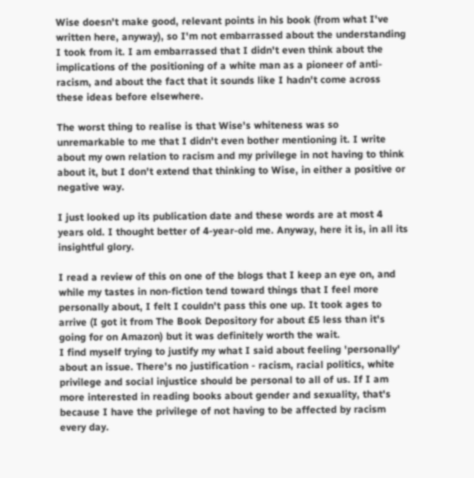Wise doesn't make good, relevant points in his book (from what I've written here, anyway), so I'm not embarrassed about the understanding I took from it. I am embarrassed that I didn't even think about the implications of the positioning of a white man as a pioneer of anti-racism, and about the fact that it sounds like I hadn't come across these ideas before elsewhere.

The worst thing to realise is that Wise's whiteness was so unremarkable to me that I didn't even bother mentioning it. I write about my own relation to racism and my privilege in not having to think about it, but I don't extend that thinking to Wise, in either a positive or negative way.

I just looked up its publication date and these words are at most 4 years old. I thought better of 4-year-old me. Anyway, here it is, in all its insightful glory.

I read a review of this on one of the blogs that I keep an eye on, and while my tastes in non-fiction tend toward things that I feel more personally about, I felt I couldn't pass this one up. It took ages to arrive (I got it from The Book Depository for about £5 less than it's going for on Amazon) but it was definitely worth the wait.
I find myself trying to justify my what I said about feeling 'personally' about an issue. There's no justification - racism, racial politics, white privilege and social injustice should be personal to all of us. If I am more interested in reading books about gender and sexuality, that's because I have the privilege of not having to be affected by racism every day.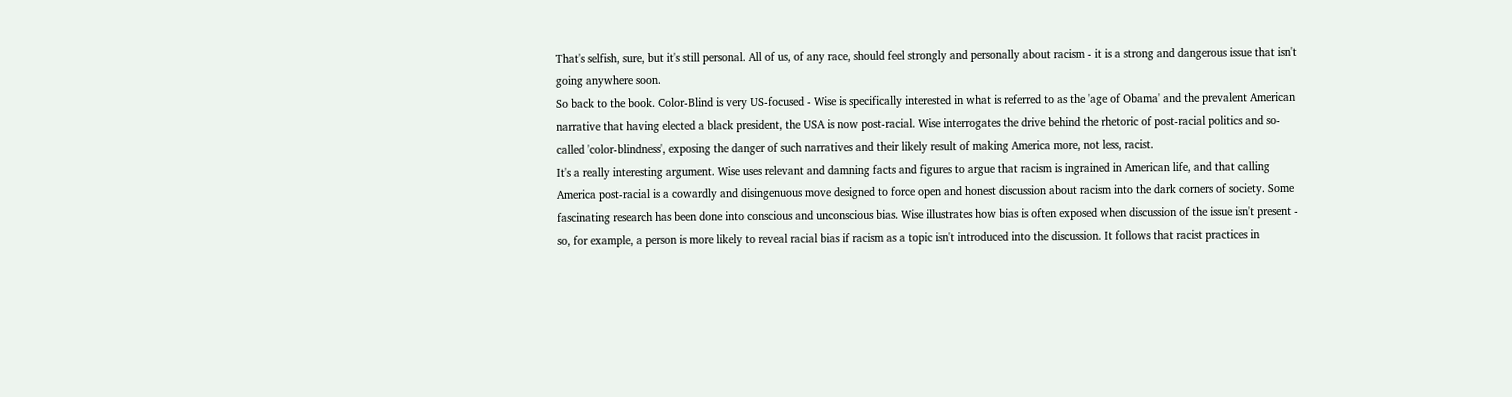That's selfish, sure, but it's still personal. All of us, of any race, should feel strongly and personally about racism - it is a strong and dangerous issue that isn't going anywhere soon.
So back to the book. Color-Blind is very US-focused - Wise is specifically interested in what is referred to as the 'age of Obama' and the prevalent American narrative that having elected a black president, the USA is now post-racial. Wise interrogates the drive behind the rhetoric of post-racial politics and so-called 'color-blindness', exposing the danger of such narratives and their likely result of making America more, not less, racist.
It's a really interesting argument. Wise uses relevant and damning facts and figures to argue that racism is ingrained in American life, and that calling America post-racial is a cowardly and disingenuous move designed to force open and honest discussion about racism into the dark corners of society. Some fascinating research has been done into conscious and unconscious bias. Wise illustrates how bias is often exposed when discussion of the issue isn't present - so, for example, a person is more likely to reveal racial bias if racism as a topic isn't introduced into the discussion. It follows that racist practices in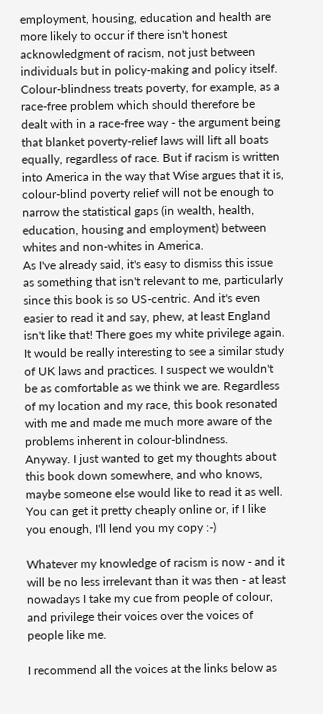employment, housing, education and health are more likely to occur if there isn't honest acknowledgment of racism, not just between individuals but in policy-making and policy itself. Colour-blindness treats poverty, for example, as a race-free problem which should therefore be dealt with in a race-free way - the argument being that blanket poverty-relief laws will lift all boats equally, regardless of race. But if racism is written into America in the way that Wise argues that it is, colour-blind poverty relief will not be enough to narrow the statistical gaps (in wealth, health, education, housing and employment) between whites and non-whites in America.
As I've already said, it's easy to dismiss this issue as something that isn't relevant to me, particularly since this book is so US-centric. And it's even easier to read it and say, phew, at least England isn't like that! There goes my white privilege again. It would be really interesting to see a similar study of UK laws and practices. I suspect we wouldn't be as comfortable as we think we are. Regardless of my location and my race, this book resonated with me and made me much more aware of the problems inherent in colour-blindness.
Anyway. I just wanted to get my thoughts about this book down somewhere, and who knows, maybe someone else would like to read it as well. You can get it pretty cheaply online or, if I like you enough, I'll lend you my copy :-)

Whatever my knowledge of racism is now - and it will be no less irrelevant than it was then - at least nowadays I take my cue from people of colour, and privilege their voices over the voices of people like me.

I recommend all the voices at the links below as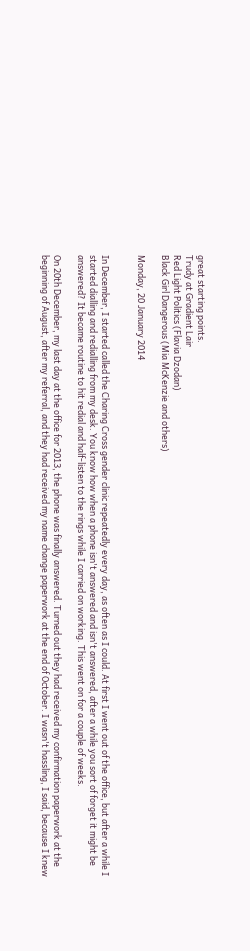great starting points.
Trudy at Gradient Lair
Red Light Politics (Flavia Dzodan)
Black Girl Dangerous (Mia McKenzie and others)

Monday, 20 January 2014


In December, I started called the Charing Cross gender clinic repeatedly every day, as often as I could. At first I went out of the office, but after a while I started dialling and redialling from my desk. You know how when a phone isn't answered and isn't answered, after a while you sort of forget it might be answered? It became routine to hit redial and half-listen to the rings while I carried on working. This went on for a couple of weeks.

On 20th December, my last day at the office for 2013, the phone was finally answered. Turned out they had received my confirmation paperwork at the beginning of August, after my referral, and they had received my name change paperwork at the end of October. I wasn't hassling, I said, because I knew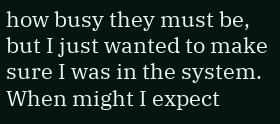how busy they must be, but I just wanted to make sure I was in the system. When might I expect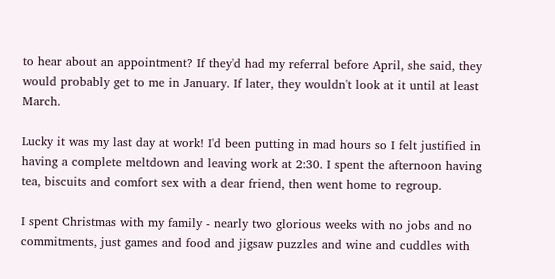to hear about an appointment? If they'd had my referral before April, she said, they would probably get to me in January. If later, they wouldn't look at it until at least March.

Lucky it was my last day at work! I'd been putting in mad hours so I felt justified in having a complete meltdown and leaving work at 2:30. I spent the afternoon having tea, biscuits and comfort sex with a dear friend, then went home to regroup.

I spent Christmas with my family - nearly two glorious weeks with no jobs and no commitments, just games and food and jigsaw puzzles and wine and cuddles with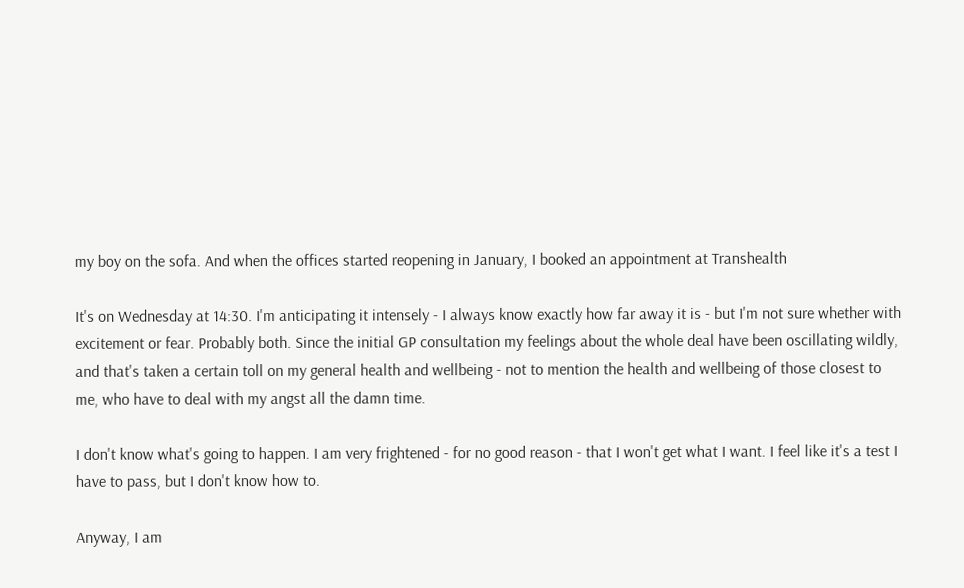my boy on the sofa. And when the offices started reopening in January, I booked an appointment at Transhealth

It's on Wednesday at 14:30. I'm anticipating it intensely - I always know exactly how far away it is - but I'm not sure whether with excitement or fear. Probably both. Since the initial GP consultation my feelings about the whole deal have been oscillating wildly, and that's taken a certain toll on my general health and wellbeing - not to mention the health and wellbeing of those closest to me, who have to deal with my angst all the damn time.

I don't know what's going to happen. I am very frightened - for no good reason - that I won't get what I want. I feel like it's a test I have to pass, but I don't know how to.

Anyway, I am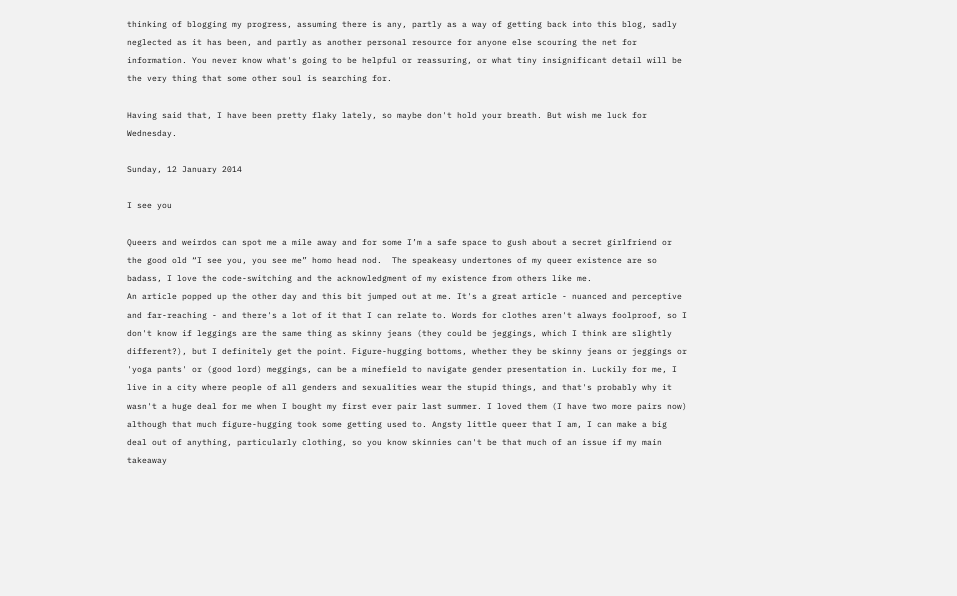thinking of blogging my progress, assuming there is any, partly as a way of getting back into this blog, sadly neglected as it has been, and partly as another personal resource for anyone else scouring the net for information. You never know what's going to be helpful or reassuring, or what tiny insignificant detail will be the very thing that some other soul is searching for.

Having said that, I have been pretty flaky lately, so maybe don't hold your breath. But wish me luck for Wednesday.

Sunday, 12 January 2014

I see you

Queers and weirdos can spot me a mile away and for some I’m a safe space to gush about a secret girlfriend or the good old “I see you, you see me” homo head nod.  The speakeasy undertones of my queer existence are so badass, I love the code-switching and the acknowledgment of my existence from others like me.
An article popped up the other day and this bit jumped out at me. It's a great article - nuanced and perceptive and far-reaching - and there's a lot of it that I can relate to. Words for clothes aren't always foolproof, so I don't know if leggings are the same thing as skinny jeans (they could be jeggings, which I think are slightly different?), but I definitely get the point. Figure-hugging bottoms, whether they be skinny jeans or jeggings or 'yoga pants' or (good lord) meggings, can be a minefield to navigate gender presentation in. Luckily for me, I live in a city where people of all genders and sexualities wear the stupid things, and that's probably why it wasn't a huge deal for me when I bought my first ever pair last summer. I loved them (I have two more pairs now) although that much figure-hugging took some getting used to. Angsty little queer that I am, I can make a big deal out of anything, particularly clothing, so you know skinnies can't be that much of an issue if my main takeaway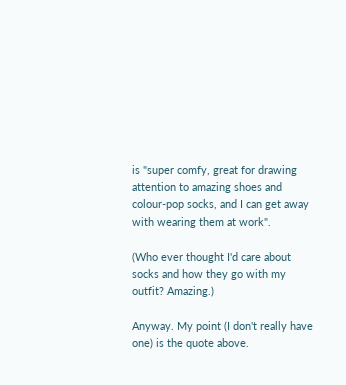is "super comfy, great for drawing attention to amazing shoes and colour-pop socks, and I can get away with wearing them at work".

(Who ever thought I'd care about socks and how they go with my outfit? Amazing.)

Anyway. My point (I don't really have one) is the quote above.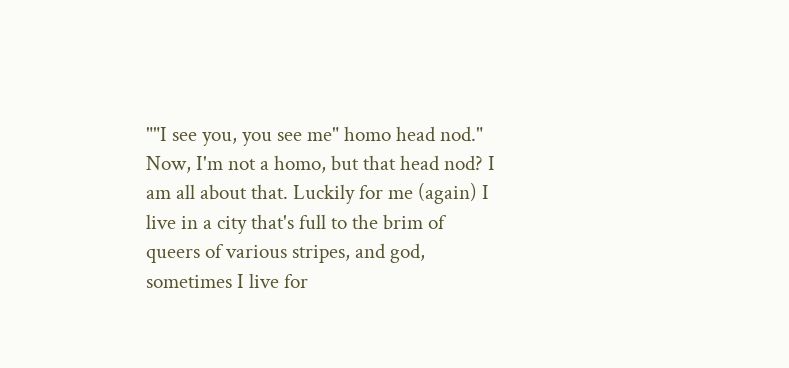""I see you, you see me" homo head nod." Now, I'm not a homo, but that head nod? I am all about that. Luckily for me (again) I live in a city that's full to the brim of queers of various stripes, and god, sometimes I live for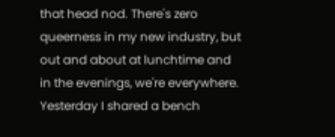that head nod. There's zero queerness in my new industry, but out and about at lunchtime and in the evenings, we're everywhere. Yesterday I shared a bench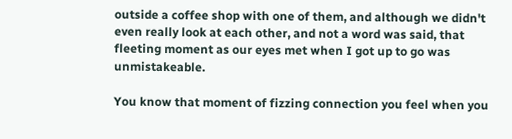outside a coffee shop with one of them, and although we didn't even really look at each other, and not a word was said, that fleeting moment as our eyes met when I got up to go was unmistakeable.

You know that moment of fizzing connection you feel when you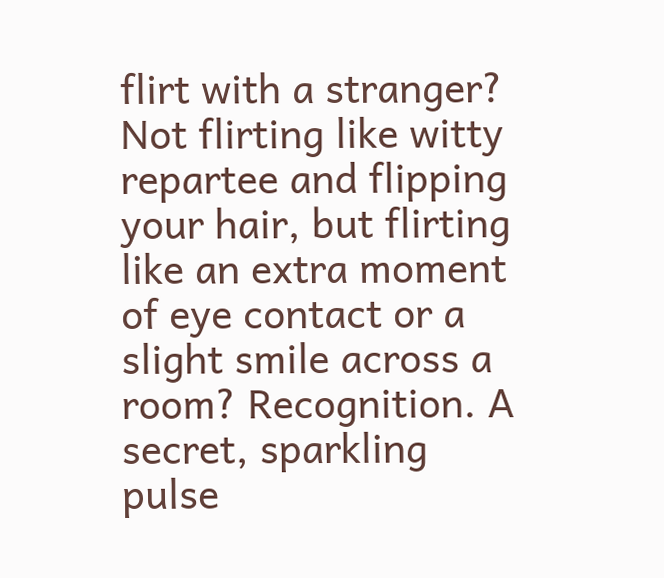flirt with a stranger? Not flirting like witty repartee and flipping your hair, but flirting like an extra moment of eye contact or a slight smile across a room? Recognition. A secret, sparkling pulse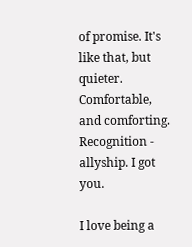of promise. It's like that, but quieter. Comfortable, and comforting. Recognition - allyship. I got you.

I love being a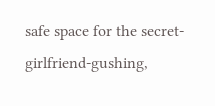safe space for the secret-girlfriend-gushing,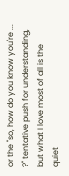or the "so, how do you know you're ... ?" tentative push for understanding, but what I love most of all is the quiet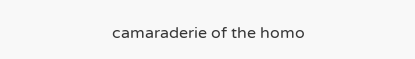camaraderie of the homo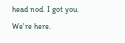head nod. I got you. We're here.